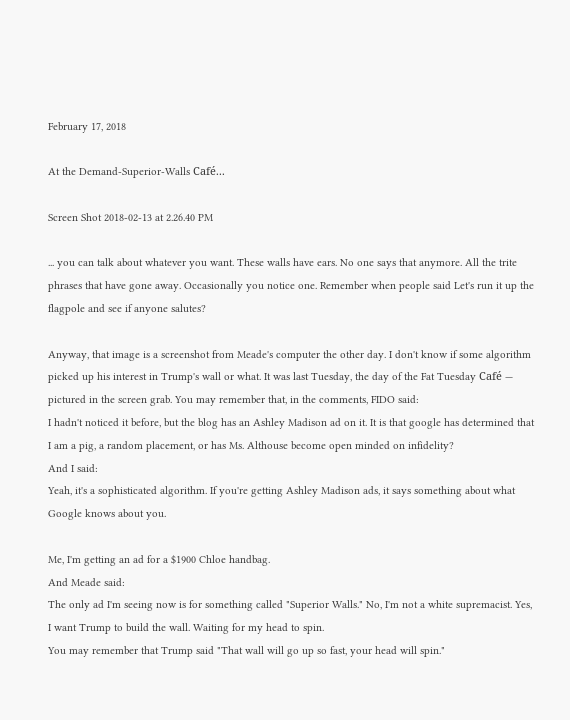February 17, 2018

At the Demand-Superior-Walls Café...

Screen Shot 2018-02-13 at 2.26.40 PM

... you can talk about whatever you want. These walls have ears. No one says that anymore. All the trite phrases that have gone away. Occasionally you notice one. Remember when people said Let's run it up the flagpole and see if anyone salutes?

Anyway, that image is a screenshot from Meade's computer the other day. I don't know if some algorithm picked up his interest in Trump's wall or what. It was last Tuesday, the day of the Fat Tuesday Café — pictured in the screen grab. You may remember that, in the comments, FIDO said:
I hadn't noticed it before, but the blog has an Ashley Madison ad on it. It is that google has determined that I am a pig, a random placement, or has Ms. Althouse become open minded on infidelity?
And I said:
Yeah, it's a sophisticated algorithm. If you're getting Ashley Madison ads, it says something about what Google knows about you.

Me, I'm getting an ad for a $1900 Chloe handbag.
And Meade said:
The only ad I'm seeing now is for something called "Superior Walls." No, I'm not a white supremacist. Yes, I want Trump to build the wall. Waiting for my head to spin.
You may remember that Trump said "That wall will go up so fast, your head will spin."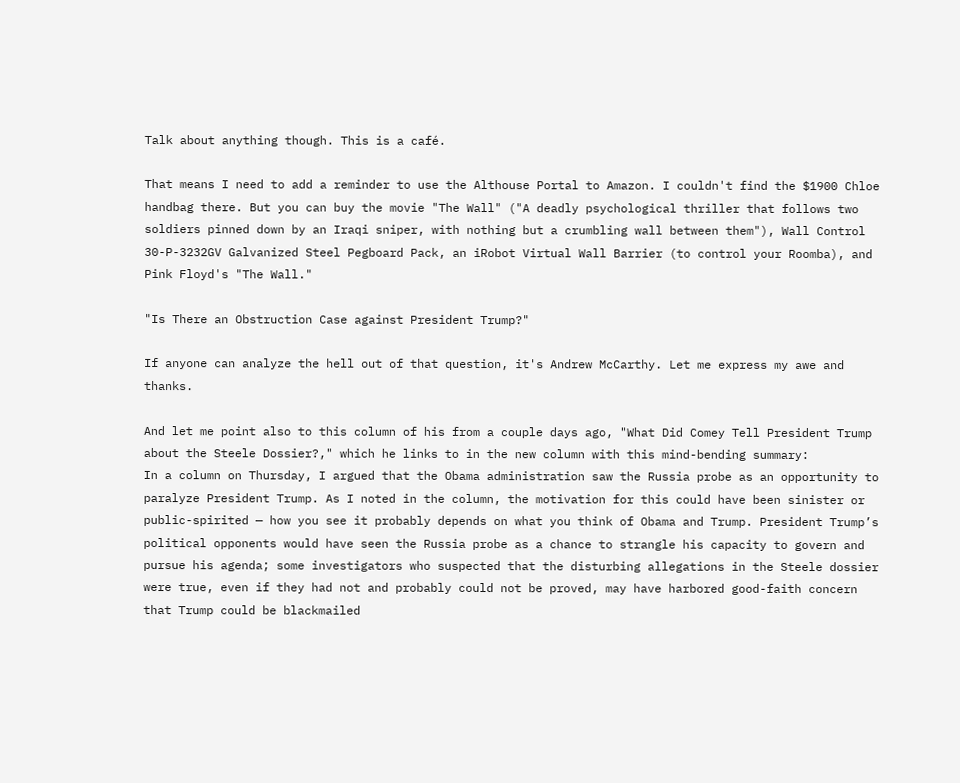Talk about anything though. This is a café.

That means I need to add a reminder to use the Althouse Portal to Amazon. I couldn't find the $1900 Chloe handbag there. But you can buy the movie "The Wall" ("A deadly psychological thriller that follows two soldiers pinned down by an Iraqi sniper, with nothing but a crumbling wall between them"), Wall Control 30-P-3232GV Galvanized Steel Pegboard Pack, an iRobot Virtual Wall Barrier (to control your Roomba), and Pink Floyd's "The Wall."

"Is There an Obstruction Case against President Trump?"

If anyone can analyze the hell out of that question, it's Andrew McCarthy. Let me express my awe and thanks.

And let me point also to this column of his from a couple days ago, "What Did Comey Tell President Trump about the Steele Dossier?," which he links to in the new column with this mind-bending summary:
In a column on Thursday, I argued that the Obama administration saw the Russia probe as an opportunity to paralyze President Trump. As I noted in the column, the motivation for this could have been sinister or public-spirited — how you see it probably depends on what you think of Obama and Trump. President Trump’s political opponents would have seen the Russia probe as a chance to strangle his capacity to govern and pursue his agenda; some investigators who suspected that the disturbing allegations in the Steele dossier were true, even if they had not and probably could not be proved, may have harbored good-faith concern that Trump could be blackmailed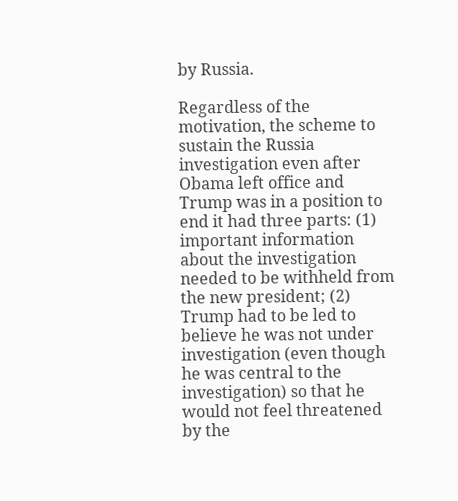by Russia.

Regardless of the motivation, the scheme to sustain the Russia investigation even after Obama left office and Trump was in a position to end it had three parts: (1) important information about the investigation needed to be withheld from the new president; (2) Trump had to be led to believe he was not under investigation (even though he was central to the investigation) so that he would not feel threatened by the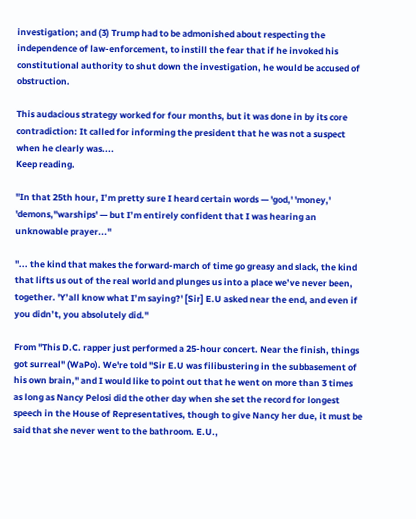investigation; and (3) Trump had to be admonished about respecting the independence of law-enforcement, to instill the fear that if he invoked his constitutional authority to shut down the investigation, he would be accused of obstruction.

This audacious strategy worked for four months, but it was done in by its core contradiction: It called for informing the president that he was not a suspect when he clearly was....
Keep reading.

"In that 25th hour, I’m pretty sure I heard certain words — 'god,' 'money,' 'demons,''warships' — but I’m entirely confident that I was hearing an unknowable prayer..."

"... the kind that makes the forward-march of time go greasy and slack, the kind that lifts us out of the real world and plunges us into a place we’ve never been, together. 'Y’all know what I’m saying?' [Sir] E.U asked near the end, and even if you didn’t, you absolutely did."

From "This D.C. rapper just performed a 25-hour concert. Near the finish, things got surreal" (WaPo). We're told "Sir E.U was filibustering in the subbasement of his own brain," and I would like to point out that he went on more than 3 times as long as Nancy Pelosi did the other day when she set the record for longest speech in the House of Representatives, though to give Nancy her due, it must be said that she never went to the bathroom. E.U.,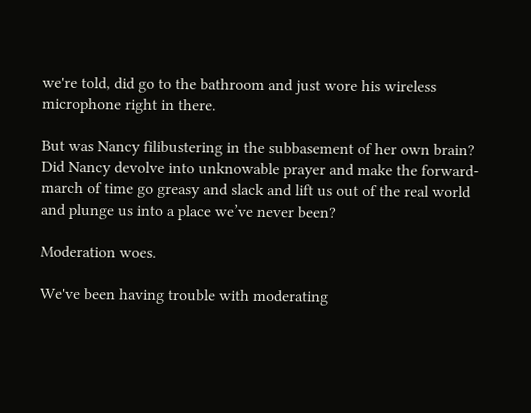we're told, did go to the bathroom and just wore his wireless microphone right in there.

But was Nancy filibustering in the subbasement of her own brain? Did Nancy devolve into unknowable prayer and make the forward-march of time go greasy and slack and lift us out of the real world and plunge us into a place we’ve never been?

Moderation woes.

We've been having trouble with moderating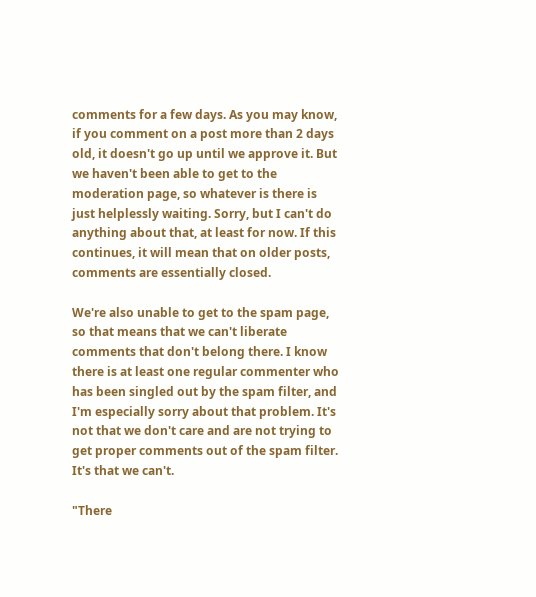comments for a few days. As you may know, if you comment on a post more than 2 days old, it doesn't go up until we approve it. But we haven't been able to get to the moderation page, so whatever is there is just helplessly waiting. Sorry, but I can't do anything about that, at least for now. If this continues, it will mean that on older posts, comments are essentially closed.

We're also unable to get to the spam page, so that means that we can't liberate comments that don't belong there. I know there is at least one regular commenter who has been singled out by the spam filter, and I'm especially sorry about that problem. It's not that we don't care and are not trying to get proper comments out of the spam filter. It's that we can't.

"There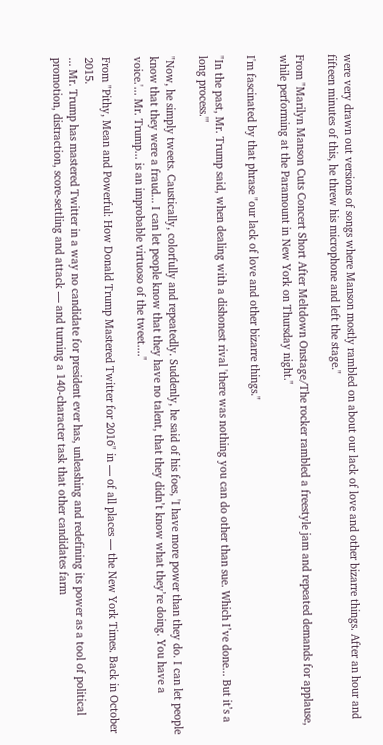were very drawn out versions of songs where Manson mostly rambled on about our lack of love and other bizarre things. After an hour and fifteen minutes of this, he threw his microphone and left the stage."

From "Marilyn Manson Cuts Concert Short After Meltdown Onstage/The rocker rambled a freestyle jam and repeated demands for applause, while performing at the Paramount in New York on Thursday night."

I'm fascinated by that phrase "our lack of love and other bizarre things."

"In the past, Mr. Trump said, when dealing with a dishonest rival 'there was nothing you can do other than sue. Which I’ve done... But it’s a long process.'"

"Now, he simply tweets. Caustically, colorfully and repeatedly. Suddenly, he said of his foes, 'I have more power than they do. I can let people know that they were a fraud... I can let people know that they have no talent, that they didn’t know what they’re doing. You have a voice.'... Mr. Trump... is an improbable virtuoso of the tweet...."

From "Pithy, Mean and Powerful: How Donald Trump Mastered Twitter for 2016" in — of all places — the New York Times. Back in October 2015.
... Mr. Trump has mastered Twitter in a way no candidate for president ever has, unleashing and redefining its power as a tool of political promotion, distraction, score-settling and attack — and turning a 140-character task that other candidates farm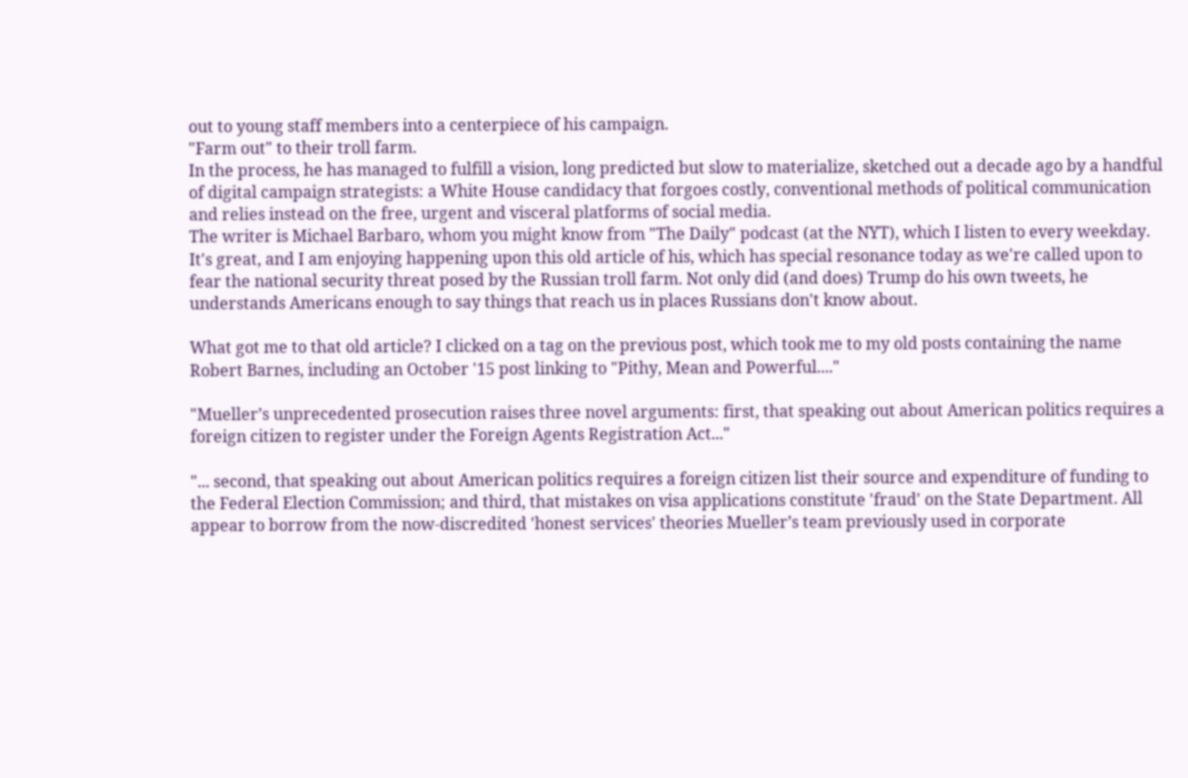out to young staff members into a centerpiece of his campaign.
"Farm out" to their troll farm.
In the process, he has managed to fulfill a vision, long predicted but slow to materialize, sketched out a decade ago by a handful of digital campaign strategists: a White House candidacy that forgoes costly, conventional methods of political communication and relies instead on the free, urgent and visceral platforms of social media.
The writer is Michael Barbaro, whom you might know from "The Daily" podcast (at the NYT), which I listen to every weekday. It's great, and I am enjoying happening upon this old article of his, which has special resonance today as we're called upon to fear the national security threat posed by the Russian troll farm. Not only did (and does) Trump do his own tweets, he understands Americans enough to say things that reach us in places Russians don't know about.

What got me to that old article? I clicked on a tag on the previous post, which took me to my old posts containing the name Robert Barnes, including an October '15 post linking to "Pithy, Mean and Powerful...."

"Mueller’s unprecedented prosecution raises three novel arguments: first, that speaking out about American politics requires a foreign citizen to register under the Foreign Agents Registration Act..."

"... second, that speaking out about American politics requires a foreign citizen list their source and expenditure of funding to the Federal Election Commission; and third, that mistakes on visa applications constitute 'fraud' on the State Department. All appear to borrow from the now-discredited 'honest services' theories Mueller’s team previously used in corporate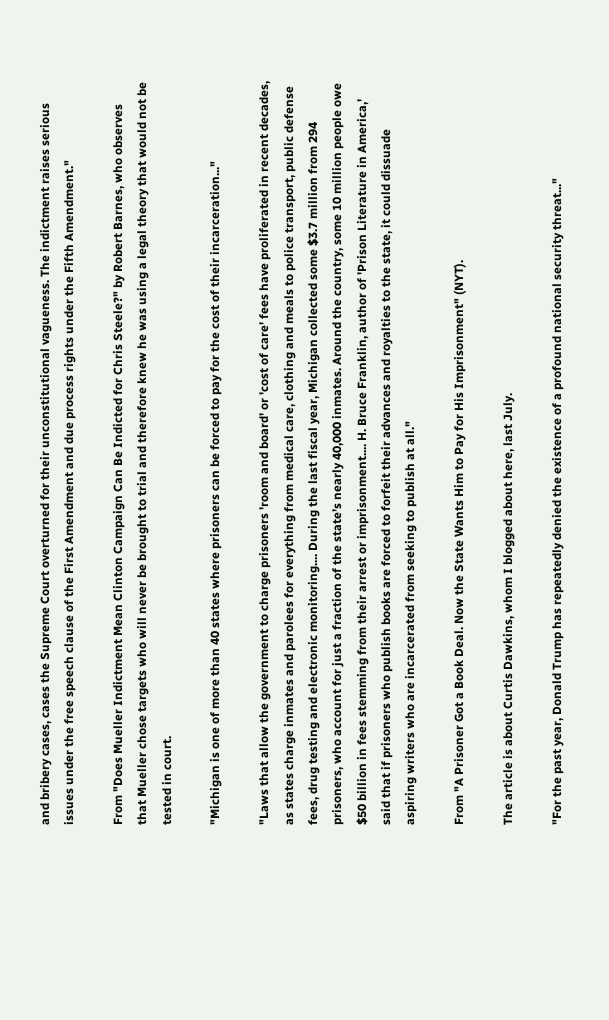and bribery cases, cases the Supreme Court overturned for their unconstitutional vagueness. The indictment raises serious issues under the free speech clause of the First Amendment and due process rights under the Fifth Amendment."

From "Does Mueller Indictment Mean Clinton Campaign Can Be Indicted for Chris Steele?" by Robert Barnes, who observes that Mueller chose targets who will never be brought to trial and therefore knew he was using a legal theory that would not be tested in court.

"Michigan is one of more than 40 states where prisoners can be forced to pay for the cost of their incarceration..."

"Laws that allow the government to charge prisoners 'room and board' or 'cost of care' fees have proliferated in recent decades, as states charge inmates and parolees for everything from medical care, clothing and meals to police transport, public defense fees, drug testing and electronic monitoring.... During the last fiscal year, Michigan collected some $3.7 million from 294 prisoners, who account for just a fraction of the state’s nearly 40,000 inmates. Around the country, some 10 million people owe $50 billion in fees stemming from their arrest or imprisonment.... H. Bruce Franklin, author of 'Prison Literature in America,' said that if prisoners who publish books are forced to forfeit their advances and royalties to the state, it could dissuade aspiring writers who are incarcerated from seeking to publish at all."

From "A Prisoner Got a Book Deal. Now the State Wants Him to Pay for His Imprisonment" (NYT).

The article is about Curtis Dawkins, whom I blogged about here, last July.

"For the past year, Donald Trump has repeatedly denied the existence of a profound national security threat..."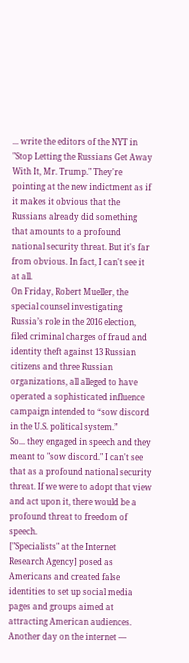... write the editors of the NYT in "Stop Letting the Russians Get Away With It, Mr. Trump." They're pointing at the new indictment as if it makes it obvious that the Russians already did something that amounts to a profound national security threat. But it's far from obvious. In fact, I can't see it at all.
On Friday, Robert Mueller, the special counsel investigating Russia’s role in the 2016 election, filed criminal charges of fraud and identity theft against 13 Russian citizens and three Russian organizations, all alleged to have operated a sophisticated influence campaign intended to “sow discord in the U.S. political system.”
So... they engaged in speech and they meant to "sow discord." I can't see that as a profound national security threat. If we were to adopt that view and act upon it, there would be a profound threat to freedom of speech.
["Specialists" at the Internet Research Agency] posed as Americans and created false identities to set up social media pages and groups aimed at attracting American audiences.
Another day on the internet —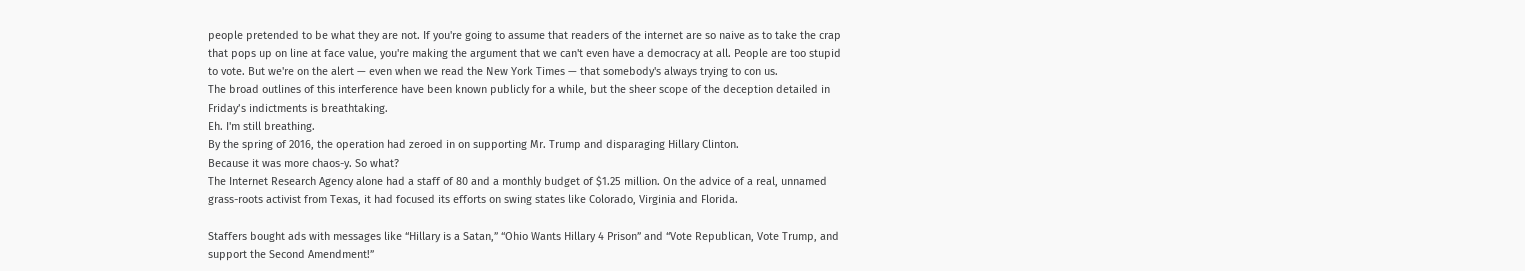people pretended to be what they are not. If you're going to assume that readers of the internet are so naive as to take the crap that pops up on line at face value, you're making the argument that we can't even have a democracy at all. People are too stupid to vote. But we're on the alert — even when we read the New York Times — that somebody's always trying to con us.
The broad outlines of this interference have been known publicly for a while, but the sheer scope of the deception detailed in Friday’s indictments is breathtaking.
Eh. I'm still breathing.
By the spring of 2016, the operation had zeroed in on supporting Mr. Trump and disparaging Hillary Clinton.
Because it was more chaos-y. So what?
The Internet Research Agency alone had a staff of 80 and a monthly budget of $1.25 million. On the advice of a real, unnamed grass-roots activist from Texas, it had focused its efforts on swing states like Colorado, Virginia and Florida.

Staffers bought ads with messages like “Hillary is a Satan,” “Ohio Wants Hillary 4 Prison” and “Vote Republican, Vote Trump, and support the Second Amendment!”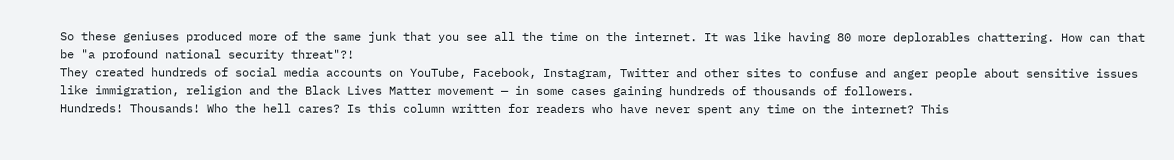So these geniuses produced more of the same junk that you see all the time on the internet. It was like having 80 more deplorables chattering. How can that be "a profound national security threat"?!
They created hundreds of social media accounts on YouTube, Facebook, Instagram, Twitter and other sites to confuse and anger people about sensitive issues like immigration, religion and the Black Lives Matter movement — in some cases gaining hundreds of thousands of followers.
Hundreds! Thousands! Who the hell cares? Is this column written for readers who have never spent any time on the internet? This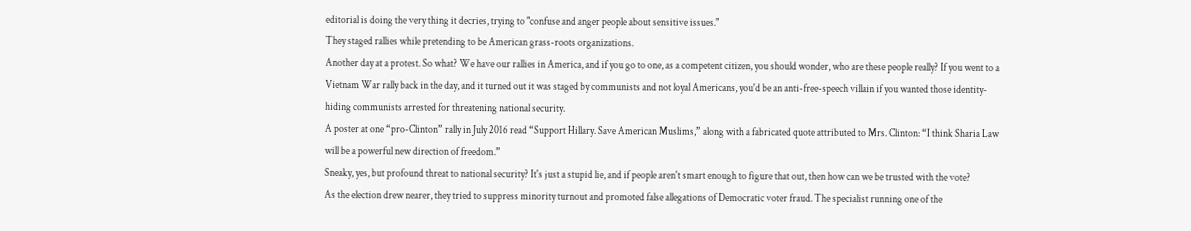editorial is doing the very thing it decries, trying to "confuse and anger people about sensitive issues."
They staged rallies while pretending to be American grass-roots organizations.
Another day at a protest. So what? We have our rallies in America, and if you go to one, as a competent citizen, you should wonder, who are these people really? If you went to a Vietnam War rally back in the day, and it turned out it was staged by communists and not loyal Americans, you'd be an anti-free-speech villain if you wanted those identity-hiding communists arrested for threatening national security.
A poster at one “pro-Clinton” rally in July 2016 read “Support Hillary. Save American Muslims,” along with a fabricated quote attributed to Mrs. Clinton: “I think Sharia Law will be a powerful new direction of freedom.”
Sneaky, yes, but profound threat to national security? It's just a stupid lie, and if people aren't smart enough to figure that out, then how can we be trusted with the vote?
As the election drew nearer, they tried to suppress minority turnout and promoted false allegations of Democratic voter fraud. The specialist running one of the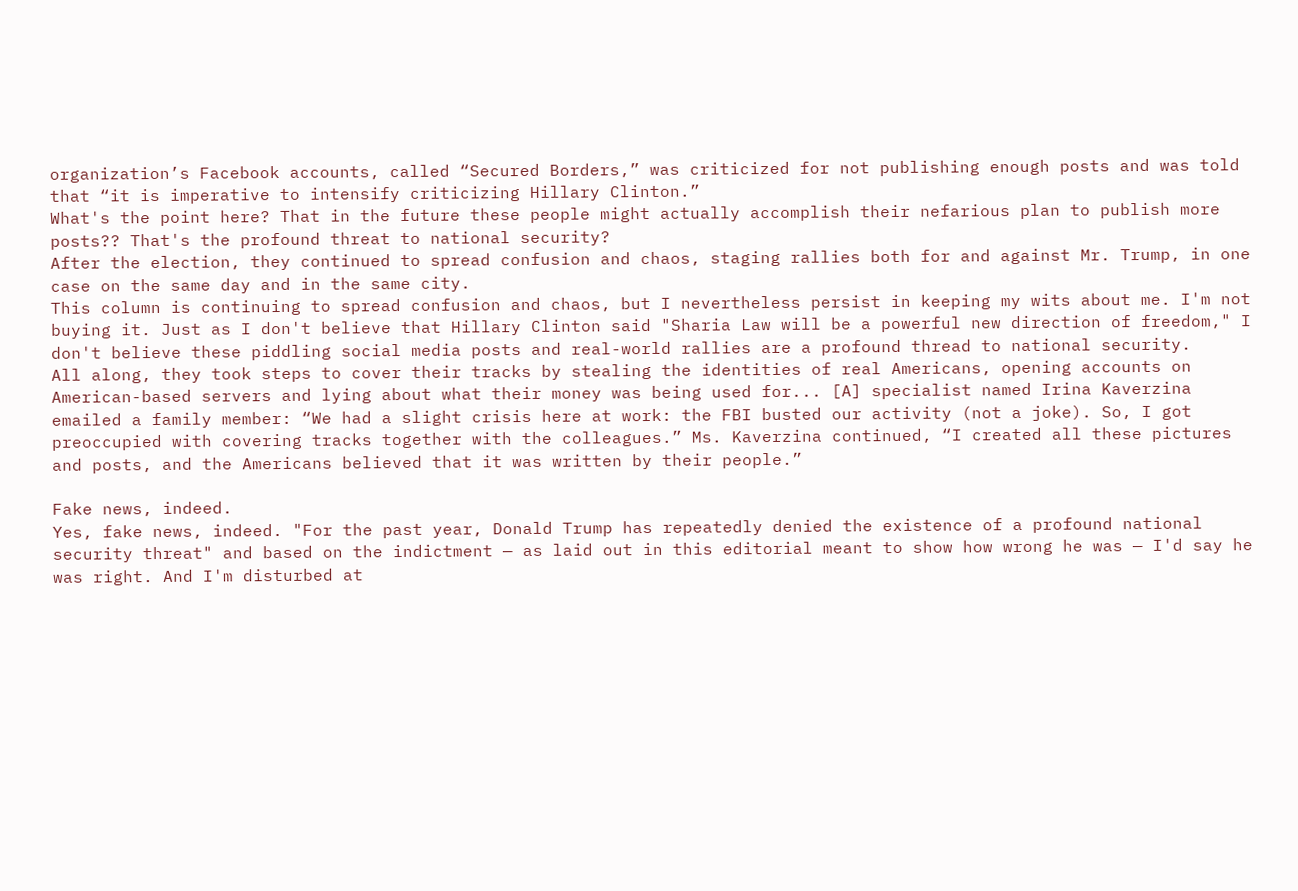organization’s Facebook accounts, called “Secured Borders,” was criticized for not publishing enough posts and was told that “it is imperative to intensify criticizing Hillary Clinton.”
What's the point here? That in the future these people might actually accomplish their nefarious plan to publish more posts?? That's the profound threat to national security?
After the election, they continued to spread confusion and chaos, staging rallies both for and against Mr. Trump, in one case on the same day and in the same city.
This column is continuing to spread confusion and chaos, but I nevertheless persist in keeping my wits about me. I'm not buying it. Just as I don't believe that Hillary Clinton said "Sharia Law will be a powerful new direction of freedom," I don't believe these piddling social media posts and real-world rallies are a profound thread to national security.
All along, they took steps to cover their tracks by stealing the identities of real Americans, opening accounts on American-based servers and lying about what their money was being used for... [A] specialist named Irina Kaverzina emailed a family member: “We had a slight crisis here at work: the FBI busted our activity (not a joke). So, I got preoccupied with covering tracks together with the colleagues.” Ms. Kaverzina continued, “I created all these pictures and posts, and the Americans believed that it was written by their people.”

Fake news, indeed.
Yes, fake news, indeed. "For the past year, Donald Trump has repeatedly denied the existence of a profound national security threat" and based on the indictment — as laid out in this editorial meant to show how wrong he was — I'd say he was right. And I'm disturbed at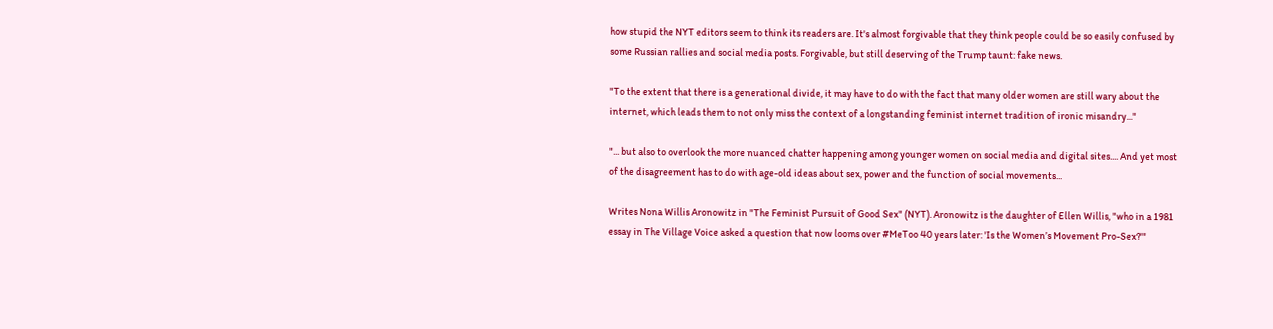how stupid the NYT editors seem to think its readers are. It's almost forgivable that they think people could be so easily confused by some Russian rallies and social media posts. Forgivable, but still deserving of the Trump taunt: fake news.

"To the extent that there is a generational divide, it may have to do with the fact that many older women are still wary about the internet, which leads them to not only miss the context of a longstanding feminist internet tradition of ironic misandry..."

"... but also to overlook the more nuanced chatter happening among younger women on social media and digital sites.... And yet most of the disagreement has to do with age-old ideas about sex, power and the function of social movements...

Writes Nona Willis Aronowitz in "The Feminist Pursuit of Good Sex" (NYT). Aronowitz is the daughter of Ellen Willis, "who in a 1981 essay in The Village Voice asked a question that now looms over #MeToo 40 years later: 'Is the Women’s Movement Pro-Sex?'"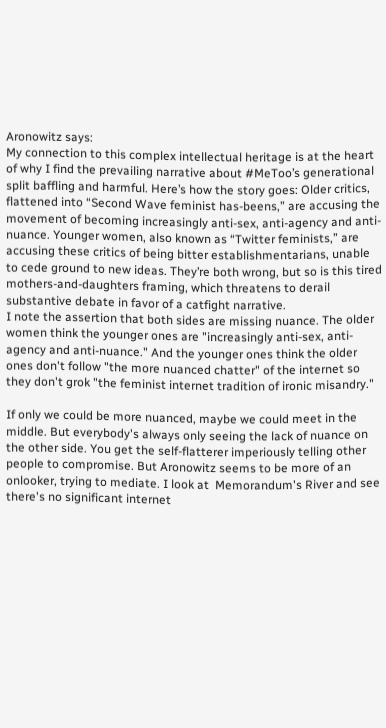Aronowitz says:
My connection to this complex intellectual heritage is at the heart of why I find the prevailing narrative about #MeToo’s generational split baffling and harmful. Here’s how the story goes: Older critics, flattened into “Second Wave feminist has-beens,” are accusing the movement of becoming increasingly anti-sex, anti-agency and anti-nuance. Younger women, also known as “Twitter feminists,” are accusing these critics of being bitter establishmentarians, unable to cede ground to new ideas. They’re both wrong, but so is this tired mothers-and-daughters framing, which threatens to derail substantive debate in favor of a catfight narrative.
I note the assertion that both sides are missing nuance. The older women think the younger ones are "increasingly anti-sex, anti-agency and anti-nuance." And the younger ones think the older ones don't follow "the more nuanced chatter" of the internet so they don't grok "the feminist internet tradition of ironic misandry."

If only we could be more nuanced, maybe we could meet in the middle. But everybody's always only seeing the lack of nuance on the other side. You get the self-flatterer imperiously telling other people to compromise. But Aronowitz seems to be more of an onlooker, trying to mediate. I look at  Memorandum's River and see there's no significant internet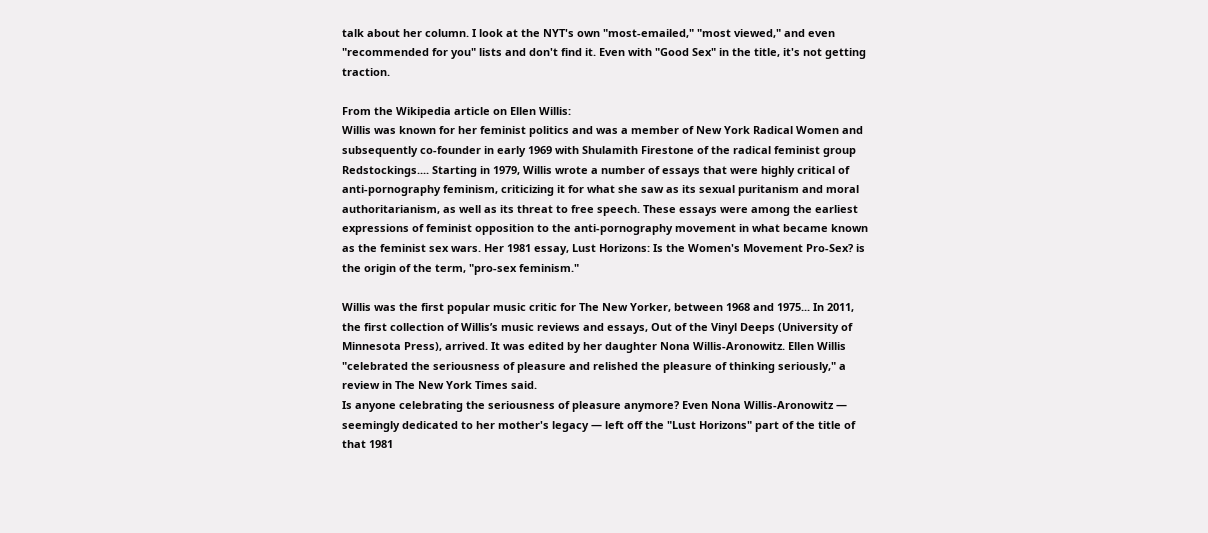talk about her column. I look at the NYT's own "most-emailed," "most viewed," and even "recommended for you" lists and don't find it. Even with "Good Sex" in the title, it's not getting traction.

From the Wikipedia article on Ellen Willis:
Willis was known for her feminist politics and was a member of New York Radical Women and subsequently co-founder in early 1969 with Shulamith Firestone of the radical feminist group Redstockings.... Starting in 1979, Willis wrote a number of essays that were highly critical of anti-pornography feminism, criticizing it for what she saw as its sexual puritanism and moral authoritarianism, as well as its threat to free speech. These essays were among the earliest expressions of feminist opposition to the anti-pornography movement in what became known as the feminist sex wars. Her 1981 essay, Lust Horizons: Is the Women's Movement Pro-Sex? is the origin of the term, "pro-sex feminism."

Willis was the first popular music critic for The New Yorker, between 1968 and 1975... In 2011, the first collection of Willis’s music reviews and essays, Out of the Vinyl Deeps (University of Minnesota Press), arrived. It was edited by her daughter Nona Willis-Aronowitz. Ellen Willis "celebrated the seriousness of pleasure and relished the pleasure of thinking seriously," a review in The New York Times said.
Is anyone celebrating the seriousness of pleasure anymore? Even Nona Willis-Aronowitz — seemingly dedicated to her mother's legacy — left off the "Lust Horizons" part of the title of that 1981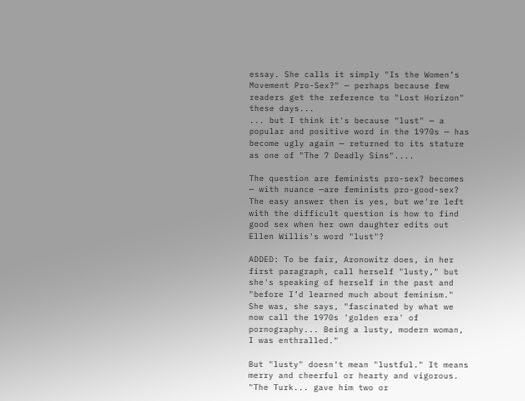essay. She calls it simply "Is the Women’s Movement Pro-Sex?" — perhaps because few readers get the reference to "Lost Horizon" these days...
... but I think it's because "lust" — a popular and positive word in the 1970s — has become ugly again — returned to its stature as one of "The 7 Deadly Sins"....

The question are feminists pro-sex? becomes — with nuance —are feminists pro-good-sex? The easy answer then is yes, but we're left with the difficult question is how to find good sex when her own daughter edits out Ellen Willis's word "lust"?

ADDED: To be fair, Aronowitz does, in her first paragraph, call herself "lusty," but she's speaking of herself in the past and "before I’d learned much about feminism." She was, she says, "fascinated by what we now call the 1970s 'golden era' of pornography... Being a lusty, modern woman, I was enthralled."

But "lusty" doesn't mean "lustful." It means merry and cheerful or hearty and vigorous. "The Turk... gave him two or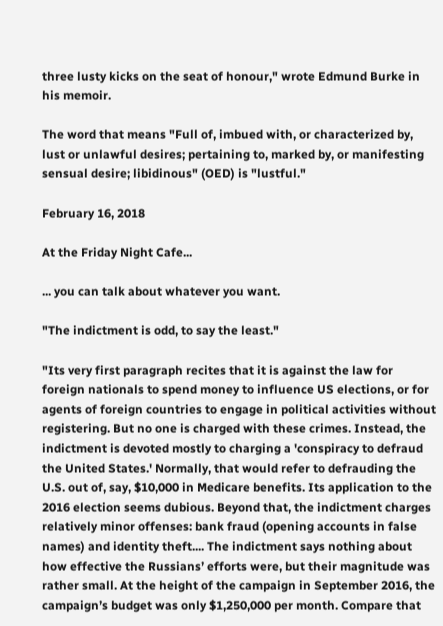three lusty kicks on the seat of honour," wrote Edmund Burke in his memoir.

The word that means "Full of, imbued with, or characterized by, lust or unlawful desires; pertaining to, marked by, or manifesting sensual desire; libidinous" (OED) is "lustful."

February 16, 2018

At the Friday Night Cafe...

... you can talk about whatever you want.

"The indictment is odd, to say the least."

"Its very first paragraph recites that it is against the law for foreign nationals to spend money to influence US elections, or for agents of foreign countries to engage in political activities without registering. But no one is charged with these crimes. Instead, the indictment is devoted mostly to charging a 'conspiracy to defraud the United States.' Normally, that would refer to defrauding the U.S. out of, say, $10,000 in Medicare benefits. Its application to the 2016 election seems dubious. Beyond that, the indictment charges relatively minor offenses: bank fraud (opening accounts in false names) and identity theft.... The indictment says nothing about how effective the Russians’ efforts were, but their magnitude was rather small. At the height of the campaign in September 2016, the campaign’s budget was only $1,250,000 per month. Compare that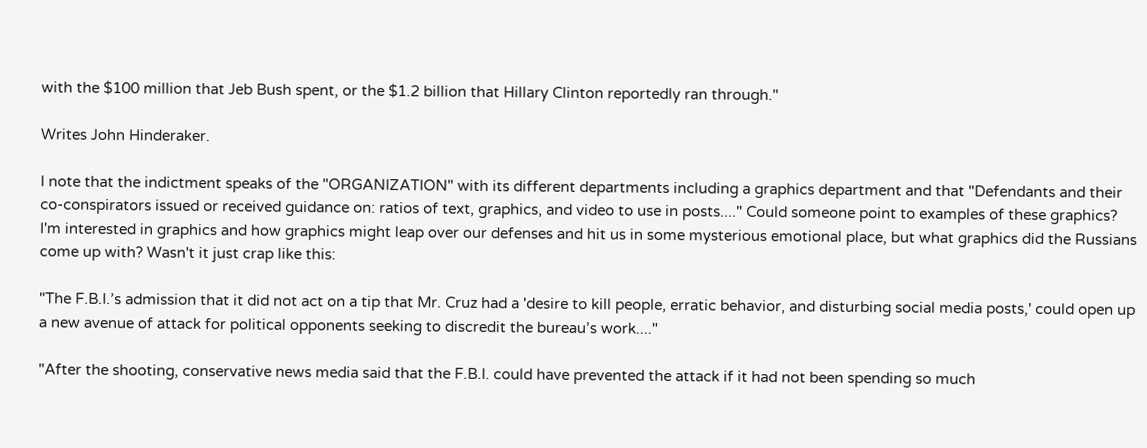with the $100 million that Jeb Bush spent, or the $1.2 billion that Hillary Clinton reportedly ran through."

Writes John Hinderaker.

I note that the indictment speaks of the "ORGANIZATION" with its different departments including a graphics department and that "Defendants and their co-conspirators issued or received guidance on: ratios of text, graphics, and video to use in posts...." Could someone point to examples of these graphics? I'm interested in graphics and how graphics might leap over our defenses and hit us in some mysterious emotional place, but what graphics did the Russians come up with? Wasn't it just crap like this:

"The F.B.I.’s admission that it did not act on a tip that Mr. Cruz had a 'desire to kill people, erratic behavior, and disturbing social media posts,' could open up a new avenue of attack for political opponents seeking to discredit the bureau’s work...."

"After the shooting, conservative news media said that the F.B.I. could have prevented the attack if it had not been spending so much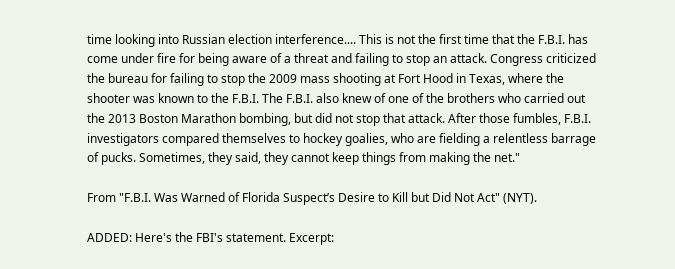time looking into Russian election interference.... This is not the first time that the F.B.I. has come under fire for being aware of a threat and failing to stop an attack. Congress criticized the bureau for failing to stop the 2009 mass shooting at Fort Hood in Texas, where the shooter was known to the F.B.I. The F.B.I. also knew of one of the brothers who carried out the 2013 Boston Marathon bombing, but did not stop that attack. After those fumbles, F.B.I. investigators compared themselves to hockey goalies, who are fielding a relentless barrage of pucks. Sometimes, they said, they cannot keep things from making the net."

From "F.B.I. Was Warned of Florida Suspect’s Desire to Kill but Did Not Act" (NYT).

ADDED: Here's the FBI's statement. Excerpt: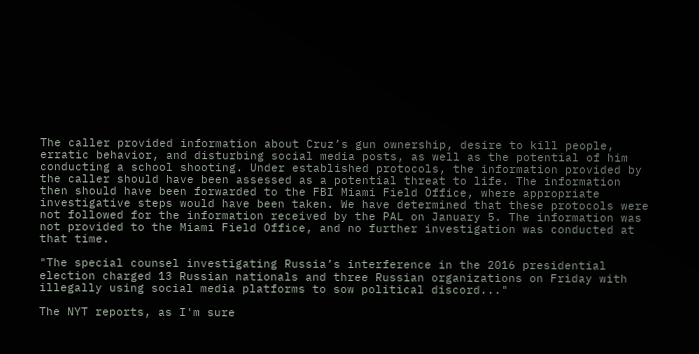The caller provided information about Cruz’s gun ownership, desire to kill people, erratic behavior, and disturbing social media posts, as well as the potential of him conducting a school shooting. Under established protocols, the information provided by the caller should have been assessed as a potential threat to life. The information then should have been forwarded to the FBI Miami Field Office, where appropriate investigative steps would have been taken. We have determined that these protocols were not followed for the information received by the PAL on January 5. The information was not provided to the Miami Field Office, and no further investigation was conducted at that time.

"The special counsel investigating Russia’s interference in the 2016 presidential election charged 13 Russian nationals and three Russian organizations on Friday with illegally using social media platforms to sow political discord..."

The NYT reports, as I'm sure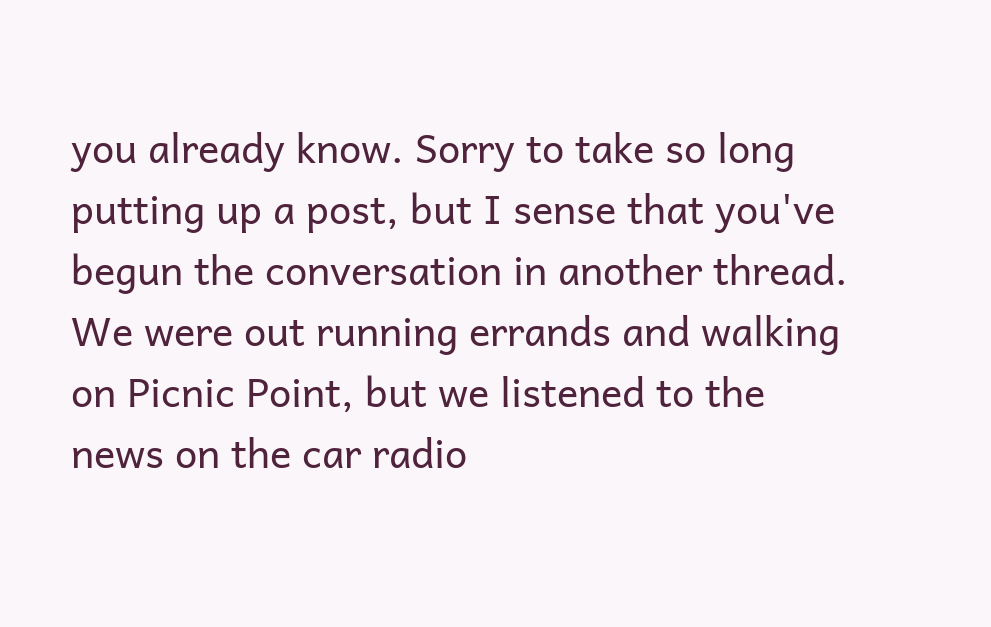you already know. Sorry to take so long putting up a post, but I sense that you've begun the conversation in another thread. We were out running errands and walking on Picnic Point, but we listened to the news on the car radio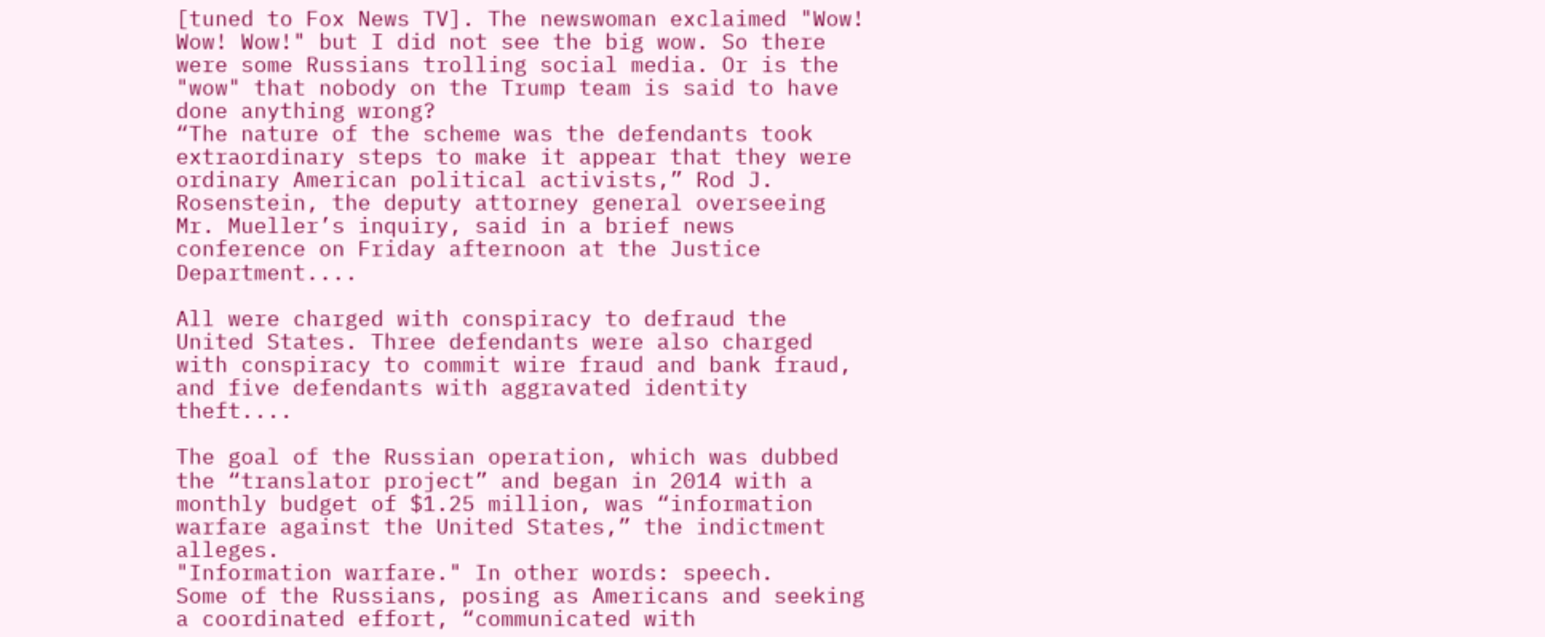[tuned to Fox News TV]. The newswoman exclaimed "Wow! Wow! Wow!" but I did not see the big wow. So there were some Russians trolling social media. Or is the "wow" that nobody on the Trump team is said to have done anything wrong?
“The nature of the scheme was the defendants took extraordinary steps to make it appear that they were ordinary American political activists,” Rod J. Rosenstein, the deputy attorney general overseeing Mr. Mueller’s inquiry, said in a brief news conference on Friday afternoon at the Justice Department....

All were charged with conspiracy to defraud the United States. Three defendants were also charged with conspiracy to commit wire fraud and bank fraud, and five defendants with aggravated identity theft....

The goal of the Russian operation, which was dubbed the “translator project” and began in 2014 with a monthly budget of $1.25 million, was “information warfare against the United States,” the indictment alleges.
"Information warfare." In other words: speech.
Some of the Russians, posing as Americans and seeking a coordinated effort, “communicated with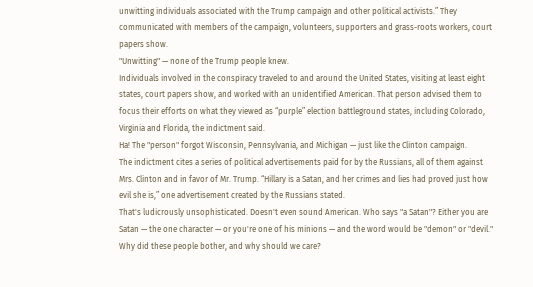unwitting individuals associated with the Trump campaign and other political activists.” They communicated with members of the campaign, volunteers, supporters and grass-roots workers, court papers show.
"Unwitting" — none of the Trump people knew.
Individuals involved in the conspiracy traveled to and around the United States, visiting at least eight states, court papers show, and worked with an unidentified American. That person advised them to focus their efforts on what they viewed as “purple” election battleground states, including Colorado, Virginia and Florida, the indictment said.
Ha! The "person" forgot Wisconsin, Pennsylvania, and Michigan — just like the Clinton campaign.
The indictment cites a series of political advertisements paid for by the Russians, all of them against Mrs. Clinton and in favor of Mr. Trump. “Hillary is a Satan, and her crimes and lies had proved just how evil she is,” one advertisement created by the Russians stated.
That's ludicrously unsophisticated. Doesn't even sound American. Who says "a Satan"? Either you are Satan — the one character — or you're one of his minions — and the word would be "demon" or "devil." Why did these people bother, and why should we care?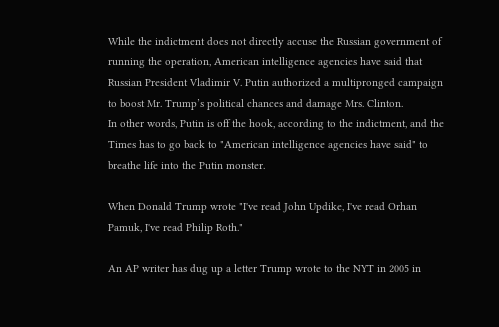While the indictment does not directly accuse the Russian government of running the operation, American intelligence agencies have said that Russian President Vladimir V. Putin authorized a multipronged campaign to boost Mr. Trump’s political chances and damage Mrs. Clinton.
In other words, Putin is off the hook, according to the indictment, and the Times has to go back to "American intelligence agencies have said" to breathe life into the Putin monster.

When Donald Trump wrote "I've read John Updike, I've read Orhan Pamuk, I've read Philip Roth."

An AP writer has dug up a letter Trump wrote to the NYT in 2005 in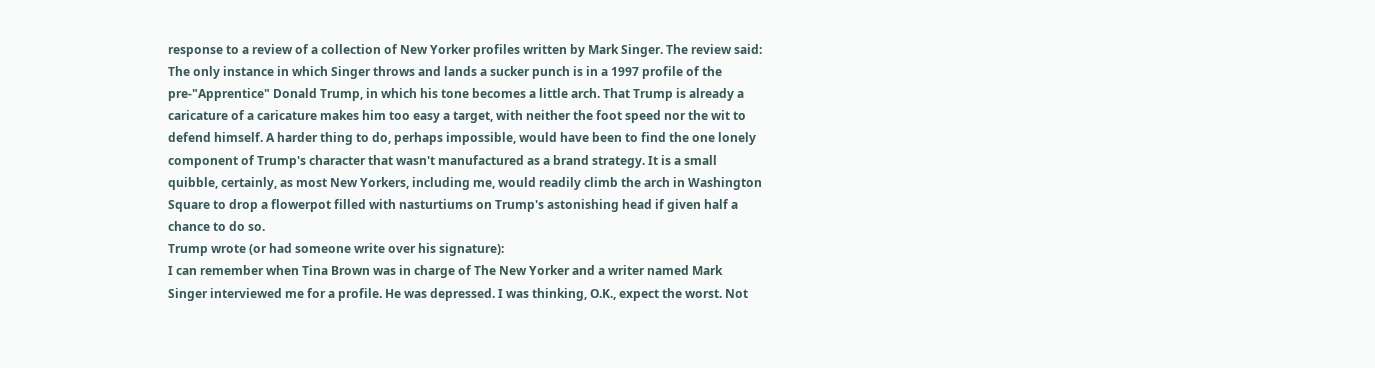response to a review of a collection of New Yorker profiles written by Mark Singer. The review said:
The only instance in which Singer throws and lands a sucker punch is in a 1997 profile of the pre-"Apprentice" Donald Trump, in which his tone becomes a little arch. That Trump is already a caricature of a caricature makes him too easy a target, with neither the foot speed nor the wit to defend himself. A harder thing to do, perhaps impossible, would have been to find the one lonely component of Trump's character that wasn't manufactured as a brand strategy. It is a small quibble, certainly, as most New Yorkers, including me, would readily climb the arch in Washington Square to drop a flowerpot filled with nasturtiums on Trump's astonishing head if given half a chance to do so.
Trump wrote (or had someone write over his signature):
I can remember when Tina Brown was in charge of The New Yorker and a writer named Mark Singer interviewed me for a profile. He was depressed. I was thinking, O.K., expect the worst. Not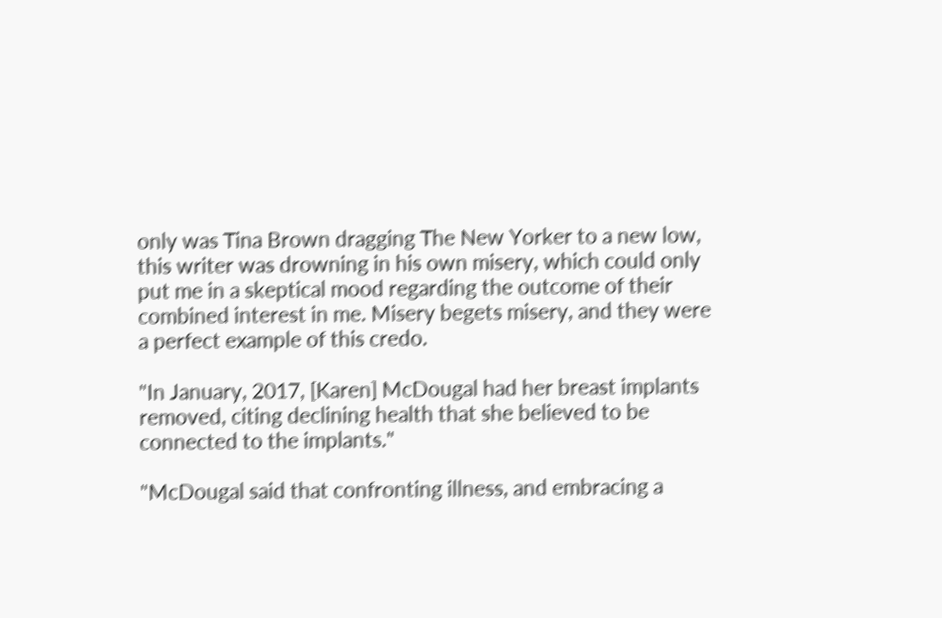only was Tina Brown dragging The New Yorker to a new low, this writer was drowning in his own misery, which could only put me in a skeptical mood regarding the outcome of their combined interest in me. Misery begets misery, and they were a perfect example of this credo.

"In January, 2017, [Karen] McDougal had her breast implants removed, citing declining health that she believed to be connected to the implants."

"McDougal said that confronting illness, and embracing a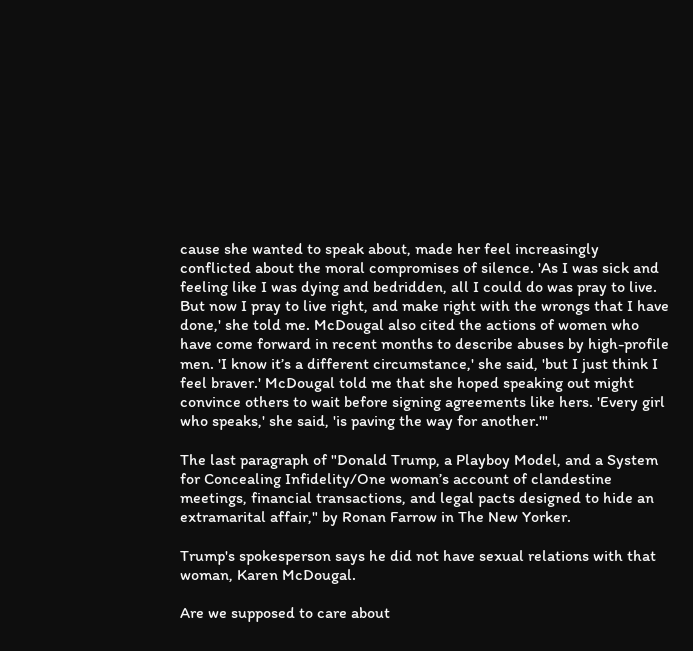cause she wanted to speak about, made her feel increasingly conflicted about the moral compromises of silence. 'As I was sick and feeling like I was dying and bedridden, all I could do was pray to live. But now I pray to live right, and make right with the wrongs that I have done,' she told me. McDougal also cited the actions of women who have come forward in recent months to describe abuses by high-profile men. 'I know it’s a different circumstance,' she said, 'but I just think I feel braver.' McDougal told me that she hoped speaking out might convince others to wait before signing agreements like hers. 'Every girl who speaks,' she said, 'is paving the way for another.'"

The last paragraph of "Donald Trump, a Playboy Model, and a System for Concealing Infidelity/One woman’s account of clandestine meetings, financial transactions, and legal pacts designed to hide an extramarital affair," by Ronan Farrow in The New Yorker.

Trump's spokesperson says he did not have sexual relations with that woman, Karen McDougal.

Are we supposed to care about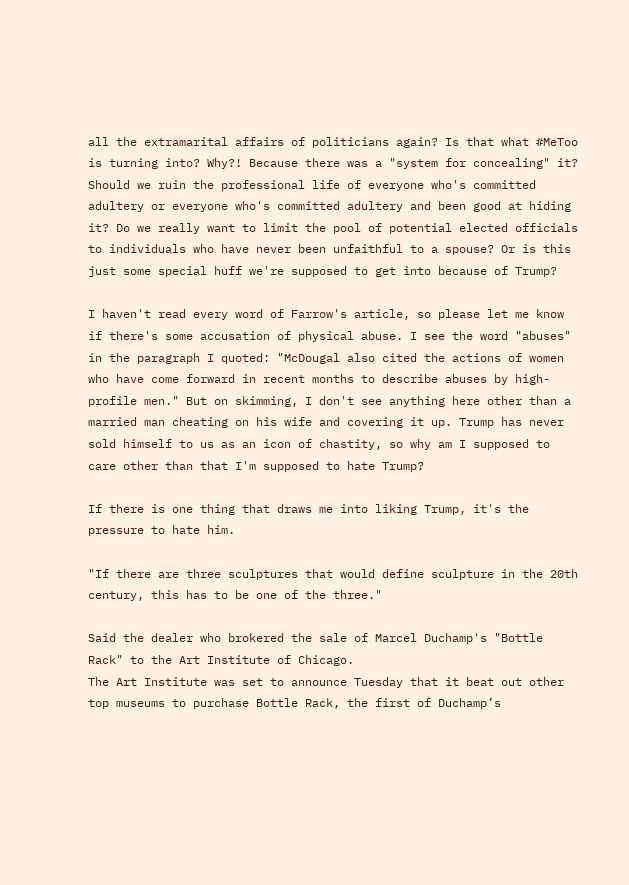all the extramarital affairs of politicians again? Is that what #MeToo is turning into? Why?! Because there was a "system for concealing" it? Should we ruin the professional life of everyone who's committed adultery or everyone who's committed adultery and been good at hiding it? Do we really want to limit the pool of potential elected officials to individuals who have never been unfaithful to a spouse? Or is this just some special huff we're supposed to get into because of Trump?

I haven't read every word of Farrow's article, so please let me know if there's some accusation of physical abuse. I see the word "abuses" in the paragraph I quoted: "McDougal also cited the actions of women who have come forward in recent months to describe abuses by high-profile men." But on skimming, I don't see anything here other than a married man cheating on his wife and covering it up. Trump has never sold himself to us as an icon of chastity, so why am I supposed to care other than that I'm supposed to hate Trump?

If there is one thing that draws me into liking Trump, it's the pressure to hate him.

"If there are three sculptures that would define sculpture in the 20th century, this has to be one of the three."

Said the dealer who brokered the sale of Marcel Duchamp's "Bottle Rack" to the Art Institute of Chicago.
The Art Institute was set to announce Tuesday that it beat out other top museums to purchase Bottle Rack, the first of Duchamp’s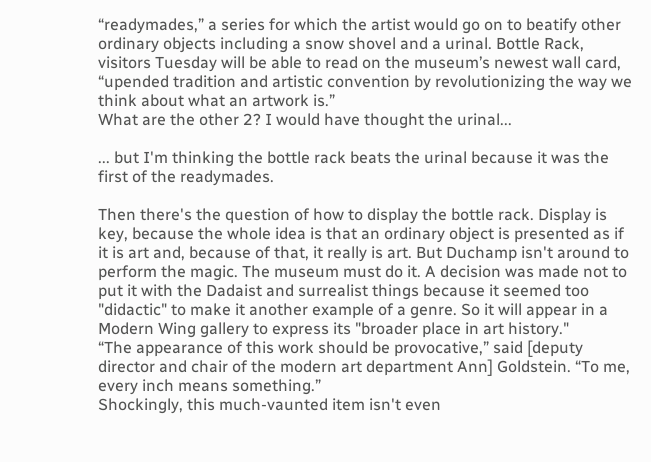“readymades,” a series for which the artist would go on to beatify other ordinary objects including a snow shovel and a urinal. Bottle Rack, visitors Tuesday will be able to read on the museum’s newest wall card, “upended tradition and artistic convention by revolutionizing the way we think about what an artwork is.”
What are the other 2? I would have thought the urinal...

... but I'm thinking the bottle rack beats the urinal because it was the first of the readymades.

Then there's the question of how to display the bottle rack. Display is key, because the whole idea is that an ordinary object is presented as if it is art and, because of that, it really is art. But Duchamp isn't around to perform the magic. The museum must do it. A decision was made not to put it with the Dadaist and surrealist things because it seemed too "didactic" to make it another example of a genre. So it will appear in a Modern Wing gallery to express its "broader place in art history."
“The appearance of this work should be provocative,” said [deputy director and chair of the modern art department Ann] Goldstein. “To me, every inch means something.”
Shockingly, this much-vaunted item isn't even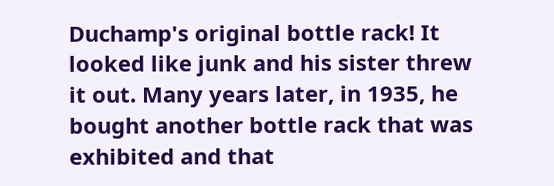Duchamp's original bottle rack! It looked like junk and his sister threw it out. Many years later, in 1935, he bought another bottle rack that was exhibited and that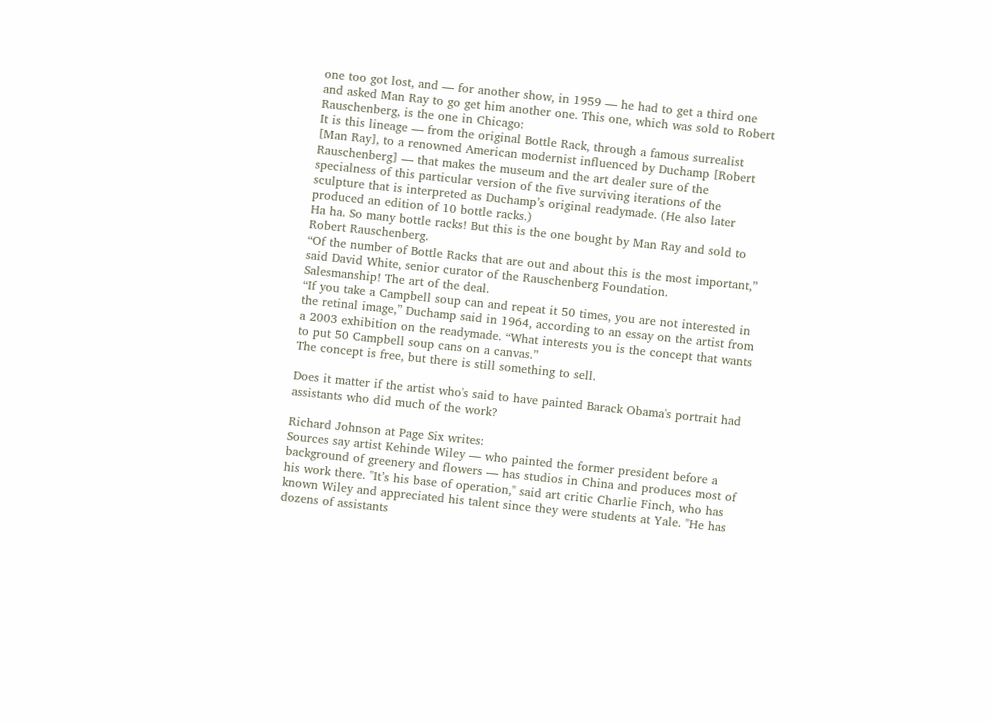one too got lost, and — for another show, in 1959 — he had to get a third one and asked Man Ray to go get him another one. This one, which was sold to Robert Rauschenberg, is the one in Chicago:
It is this lineage — from the original Bottle Rack, through a famous surrealist [Man Ray], to a renowned American modernist influenced by Duchamp [Robert Rauschenberg] — that makes the museum and the art dealer sure of the specialness of this particular version of the five surviving iterations of the sculpture that is interpreted as Duchamp’s original readymade. (He also later produced an edition of 10 bottle racks.)
Ha ha. So many bottle racks! But this is the one bought by Man Ray and sold to Robert Rauschenberg.
“Of the number of Bottle Racks that are out and about this is the most important,” said David White, senior curator of the Rauschenberg Foundation.
Salesmanship! The art of the deal.
“If you take a Campbell soup can and repeat it 50 times, you are not interested in the retinal image,” Duchamp said in 1964, according to an essay on the artist from a 2003 exhibition on the readymade. “What interests you is the concept that wants to put 50 Campbell soup cans on a canvas.”
The concept is free, but there is still something to sell.

Does it matter if the artist who's said to have painted Barack Obama's portrait had assistants who did much of the work?

Richard Johnson at Page Six writes:
Sources say artist Kehinde Wiley — who painted the former president before a background of greenery and flowers — has studios in China and produces most of his work there. "It’s his base of operation," said art critic Charlie Finch, who has known Wiley and appreciated his talent since they were students at Yale. "He has dozens of assistants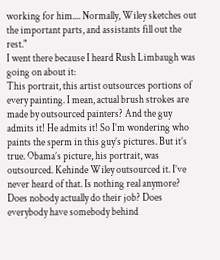working for him.... Normally, Wiley sketches out the important parts, and assistants fill out the rest."
I went there because I heard Rush Limbaugh was going on about it:
This portrait, this artist outsources portions of every painting. I mean, actual brush strokes are made by outsourced painters? And the guy admits it! He admits it! So I’m wondering who paints the sperm in this guy’s pictures. But it’s true. Obama’s picture, his portrait, was outsourced. Kehinde Wiley outsourced it. I’ve never heard of that. Is nothing real anymore? Does nobody actually do their job? Does everybody have somebody behind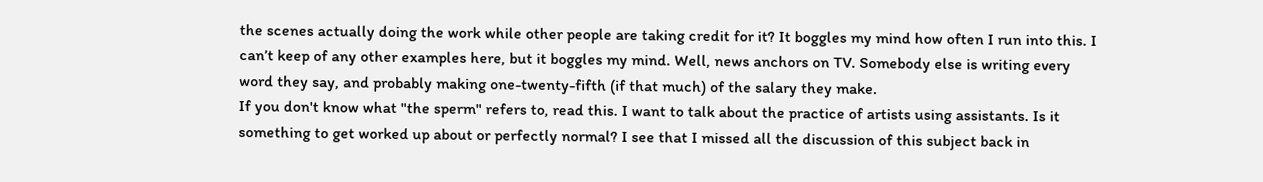the scenes actually doing the work while other people are taking credit for it? It boggles my mind how often I run into this. I can’t keep of any other examples here, but it boggles my mind. Well, news anchors on TV. Somebody else is writing every word they say, and probably making one-twenty-fifth (if that much) of the salary they make.
If you don't know what "the sperm" refers to, read this. I want to talk about the practice of artists using assistants. Is it something to get worked up about or perfectly normal? I see that I missed all the discussion of this subject back in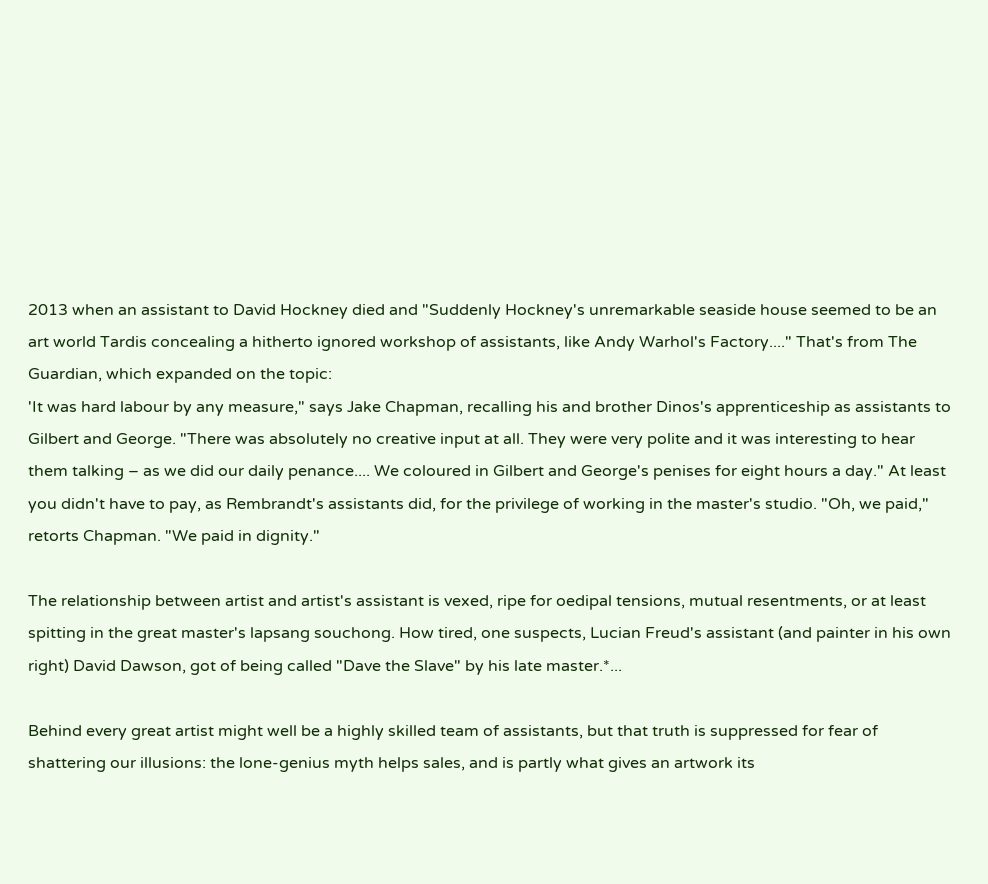2013 when an assistant to David Hockney died and "Suddenly Hockney's unremarkable seaside house seemed to be an art world Tardis concealing a hitherto ignored workshop of assistants, like Andy Warhol's Factory...." That's from The Guardian, which expanded on the topic:
'It was hard labour by any measure," says Jake Chapman, recalling his and brother Dinos's apprenticeship as assistants to Gilbert and George. "There was absolutely no creative input at all. They were very polite and it was interesting to hear them talking – as we did our daily penance.... We coloured in Gilbert and George's penises for eight hours a day." At least you didn't have to pay, as Rembrandt's assistants did, for the privilege of working in the master's studio. "Oh, we paid," retorts Chapman. "We paid in dignity."

The relationship between artist and artist's assistant is vexed, ripe for oedipal tensions, mutual resentments, or at least spitting in the great master's lapsang souchong. How tired, one suspects, Lucian Freud's assistant (and painter in his own right) David Dawson, got of being called "Dave the Slave" by his late master.*...

Behind every great artist might well be a highly skilled team of assistants, but that truth is suppressed for fear of shattering our illusions: the lone-genius myth helps sales, and is partly what gives an artwork its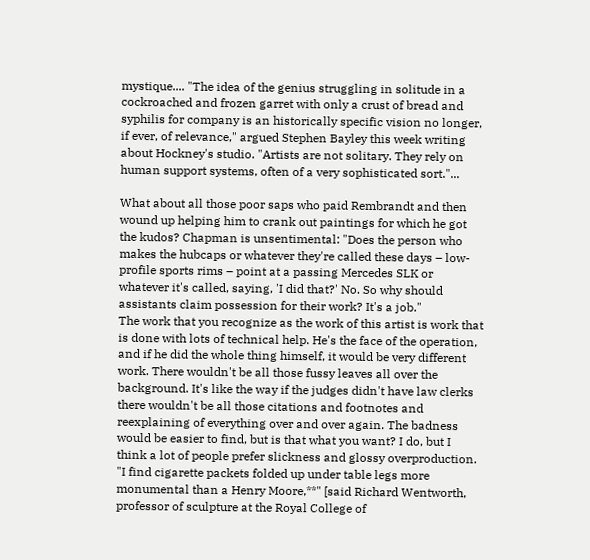mystique.... "The idea of the genius struggling in solitude in a cockroached and frozen garret with only a crust of bread and syphilis for company is an historically specific vision no longer, if ever, of relevance," argued Stephen Bayley this week writing about Hockney's studio. "Artists are not solitary. They rely on human support systems, often of a very sophisticated sort."...

What about all those poor saps who paid Rembrandt and then wound up helping him to crank out paintings for which he got the kudos? Chapman is unsentimental: "Does the person who makes the hubcaps or whatever they're called these days – low-profile sports rims – point at a passing Mercedes SLK or whatever it's called, saying, 'I did that?' No. So why should assistants claim possession for their work? It's a job."
The work that you recognize as the work of this artist is work that is done with lots of technical help. He's the face of the operation, and if he did the whole thing himself, it would be very different work. There wouldn't be all those fussy leaves all over the background. It's like the way if the judges didn't have law clerks there wouldn't be all those citations and footnotes and reexplaining of everything over and over again. The badness would be easier to find, but is that what you want? I do, but I think a lot of people prefer slickness and glossy overproduction.
"I find cigarette packets folded up under table legs more monumental than a Henry Moore,**" [said Richard Wentworth, professor of sculpture at the Royal College of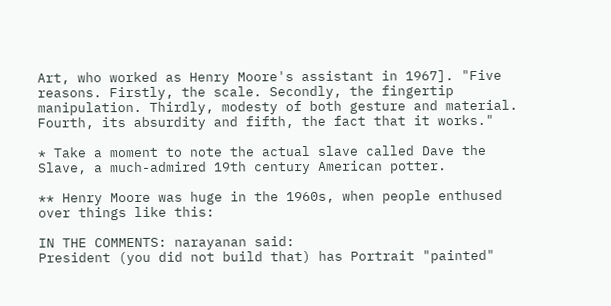Art, who worked as Henry Moore's assistant in 1967]. "Five reasons. Firstly, the scale. Secondly, the fingertip manipulation. Thirdly, modesty of both gesture and material. Fourth, its absurdity and fifth, the fact that it works."

* Take a moment to note the actual slave called Dave the Slave, a much-admired 19th century American potter.

** Henry Moore was huge in the 1960s, when people enthused over things like this:

IN THE COMMENTS: narayanan said:
President (you did not build that) has Portrait "painted"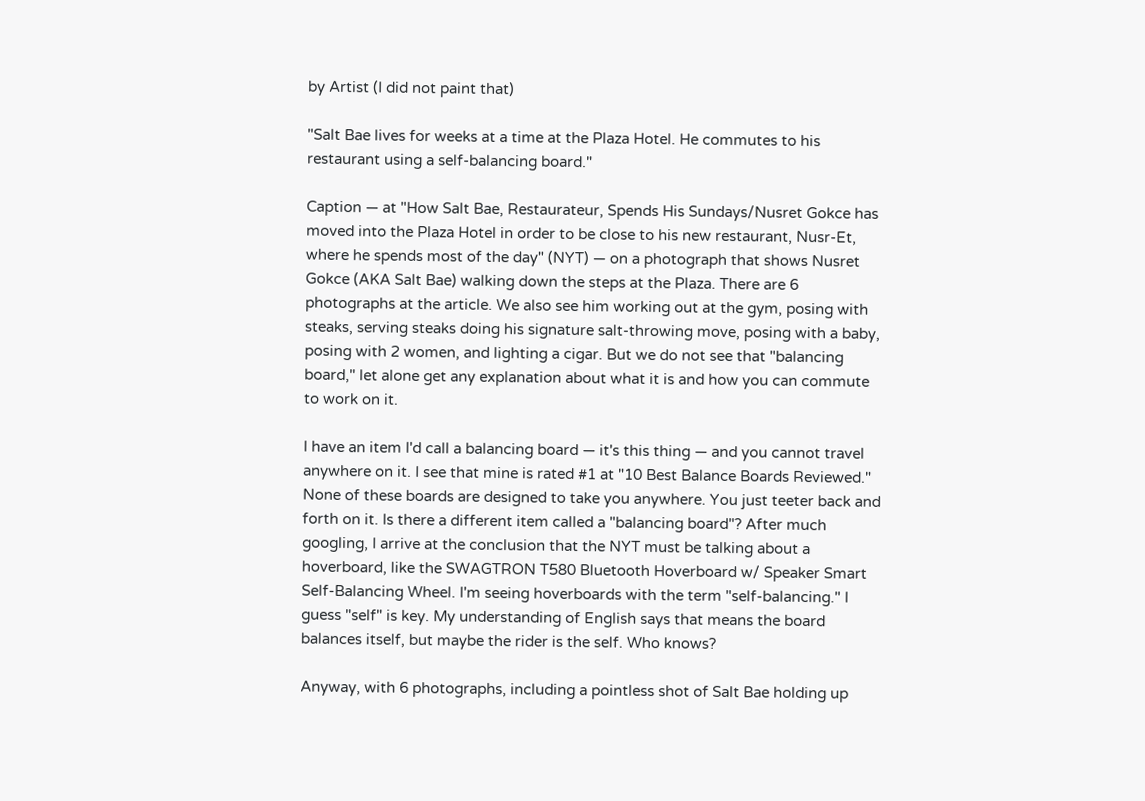by Artist (I did not paint that)

"Salt Bae lives for weeks at a time at the Plaza Hotel. He commutes to his restaurant using a self-balancing board."

Caption — at "How Salt Bae, Restaurateur, Spends His Sundays/Nusret Gokce has moved into the Plaza Hotel in order to be close to his new restaurant, Nusr-Et, where he spends most of the day" (NYT) — on a photograph that shows Nusret Gokce (AKA Salt Bae) walking down the steps at the Plaza. There are 6 photographs at the article. We also see him working out at the gym, posing with steaks, serving steaks doing his signature salt-throwing move, posing with a baby, posing with 2 women, and lighting a cigar. But we do not see that "balancing board," let alone get any explanation about what it is and how you can commute to work on it.

I have an item I'd call a balancing board — it's this thing — and you cannot travel anywhere on it. I see that mine is rated #1 at "10 Best Balance Boards Reviewed." None of these boards are designed to take you anywhere. You just teeter back and forth on it. Is there a different item called a "balancing board"? After much googling, I arrive at the conclusion that the NYT must be talking about a hoverboard, like the SWAGTRON T580 Bluetooth Hoverboard w/ Speaker Smart Self-Balancing Wheel. I'm seeing hoverboards with the term "self-balancing." I guess "self" is key. My understanding of English says that means the board balances itself, but maybe the rider is the self. Who knows?

Anyway, with 6 photographs, including a pointless shot of Salt Bae holding up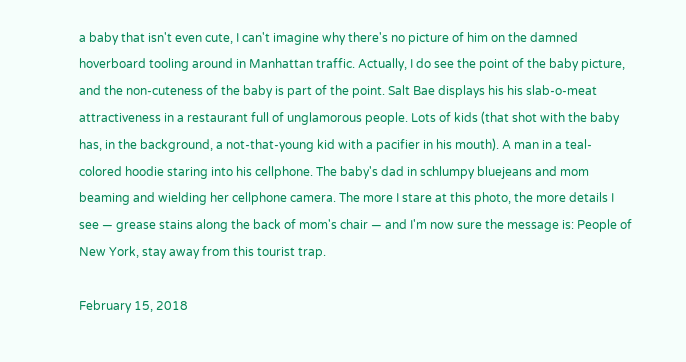a baby that isn't even cute, I can't imagine why there's no picture of him on the damned hoverboard tooling around in Manhattan traffic. Actually, I do see the point of the baby picture, and the non-cuteness of the baby is part of the point. Salt Bae displays his his slab-o-meat attractiveness in a restaurant full of unglamorous people. Lots of kids (that shot with the baby has, in the background, a not-that-young kid with a pacifier in his mouth). A man in a teal-colored hoodie staring into his cellphone. The baby's dad in schlumpy bluejeans and mom beaming and wielding her cellphone camera. The more I stare at this photo, the more details I see — grease stains along the back of mom's chair — and I'm now sure the message is: People of New York, stay away from this tourist trap.

February 15, 2018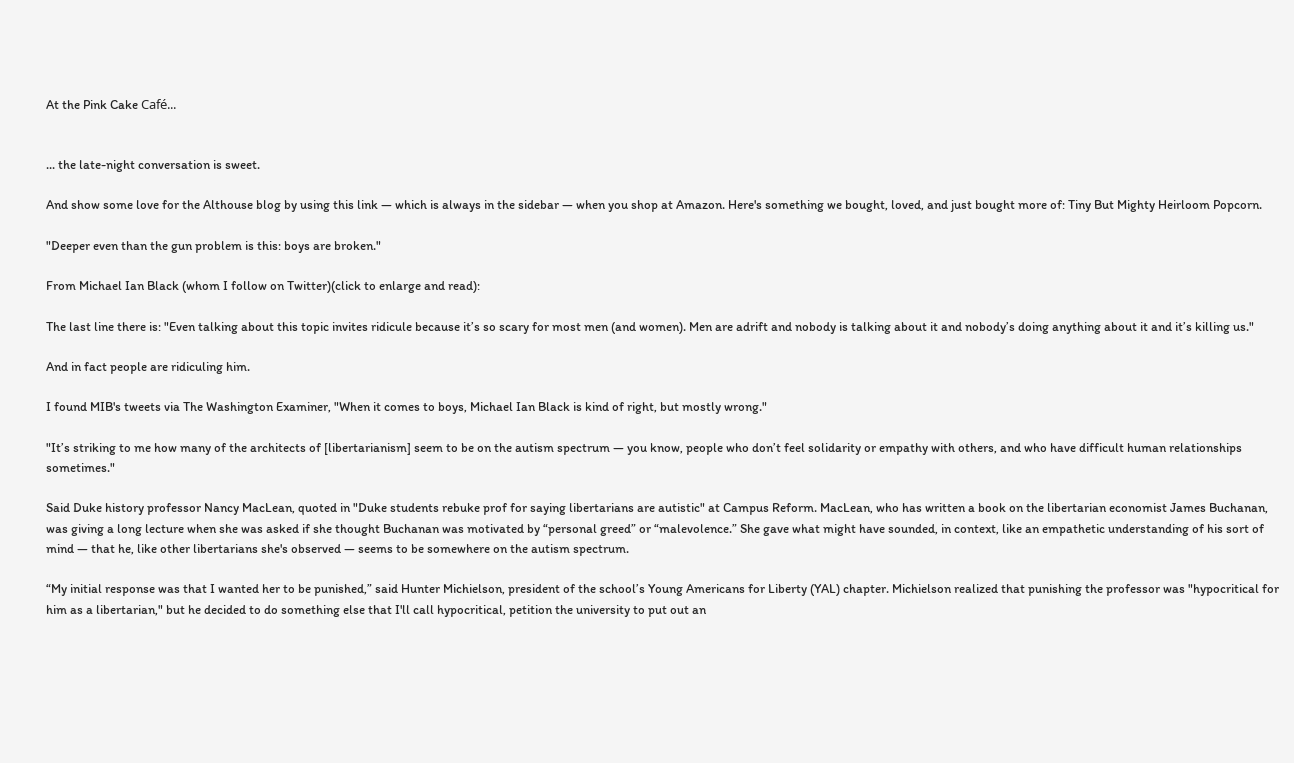At the Pink Cake Café...


... the late-night conversation is sweet.

And show some love for the Althouse blog by using this link — which is always in the sidebar — when you shop at Amazon. Here's something we bought, loved, and just bought more of: Tiny But Mighty Heirloom Popcorn.

"Deeper even than the gun problem is this: boys are broken."

From Michael Ian Black (whom I follow on Twitter)(click to enlarge and read):

The last line there is: "Even talking about this topic invites ridicule because it’s so scary for most men (and women). Men are adrift and nobody is talking about it and nobody’s doing anything about it and it’s killing us."

And in fact people are ridiculing him.

I found MIB's tweets via The Washington Examiner, "When it comes to boys, Michael Ian Black is kind of right, but mostly wrong."

"It’s striking to me how many of the architects of [libertarianism] seem to be on the autism spectrum — you know, people who don’t feel solidarity or empathy with others, and who have difficult human relationships sometimes."

Said Duke history professor Nancy MacLean, quoted in "Duke students rebuke prof for saying libertarians are autistic" at Campus Reform. MacLean, who has written a book on the libertarian economist James Buchanan, was giving a long lecture when she was asked if she thought Buchanan was motivated by “personal greed” or “malevolence.” She gave what might have sounded, in context, like an empathetic understanding of his sort of mind — that he, like other libertarians she's observed — seems to be somewhere on the autism spectrum.

“My initial response was that I wanted her to be punished,” said Hunter Michielson, president of the school’s Young Americans for Liberty (YAL) chapter. Michielson realized that punishing the professor was "hypocritical for him as a libertarian," but he decided to do something else that I'll call hypocritical, petition the university to put out an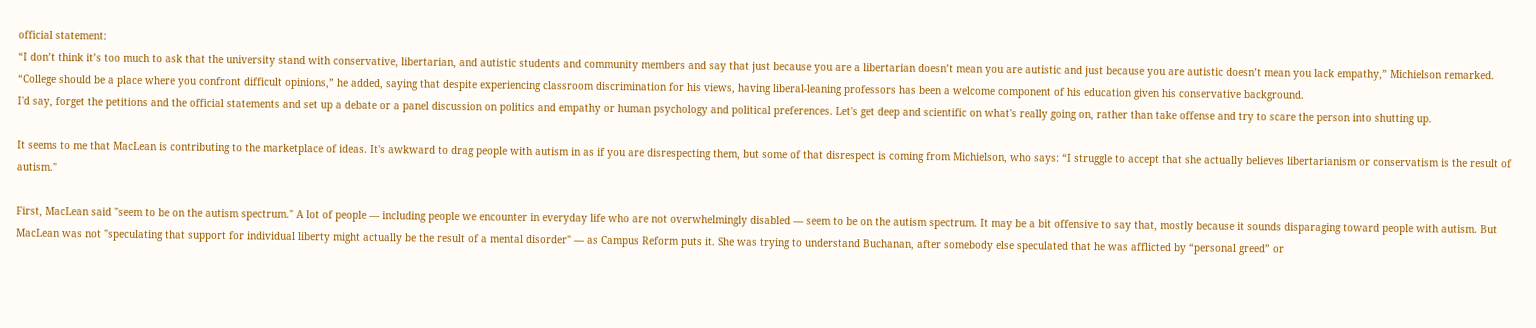official statement:
“I don’t think it’s too much to ask that the university stand with conservative, libertarian, and autistic students and community members and say that just because you are a libertarian doesn’t mean you are autistic and just because you are autistic doesn’t mean you lack empathy,” Michielson remarked. “College should be a place where you confront difficult opinions,” he added, saying that despite experiencing classroom discrimination for his views, having liberal-leaning professors has been a welcome component of his education given his conservative background.
I'd say, forget the petitions and the official statements and set up a debate or a panel discussion on politics and empathy or human psychology and political preferences. Let's get deep and scientific on what's really going on, rather than take offense and try to scare the person into shutting up.

It seems to me that MacLean is contributing to the marketplace of ideas. It's awkward to drag people with autism in as if you are disrespecting them, but some of that disrespect is coming from Michielson, who says: “I struggle to accept that she actually believes libertarianism or conservatism is the result of autism."

First, MacLean said "seem to be on the autism spectrum." A lot of people — including people we encounter in everyday life who are not overwhelmingly disabled — seem to be on the autism spectrum. It may be a bit offensive to say that, mostly because it sounds disparaging toward people with autism. But MacLean was not "speculating that support for individual liberty might actually be the result of a mental disorder" — as Campus Reform puts it. She was trying to understand Buchanan, after somebody else speculated that he was afflicted by “personal greed” or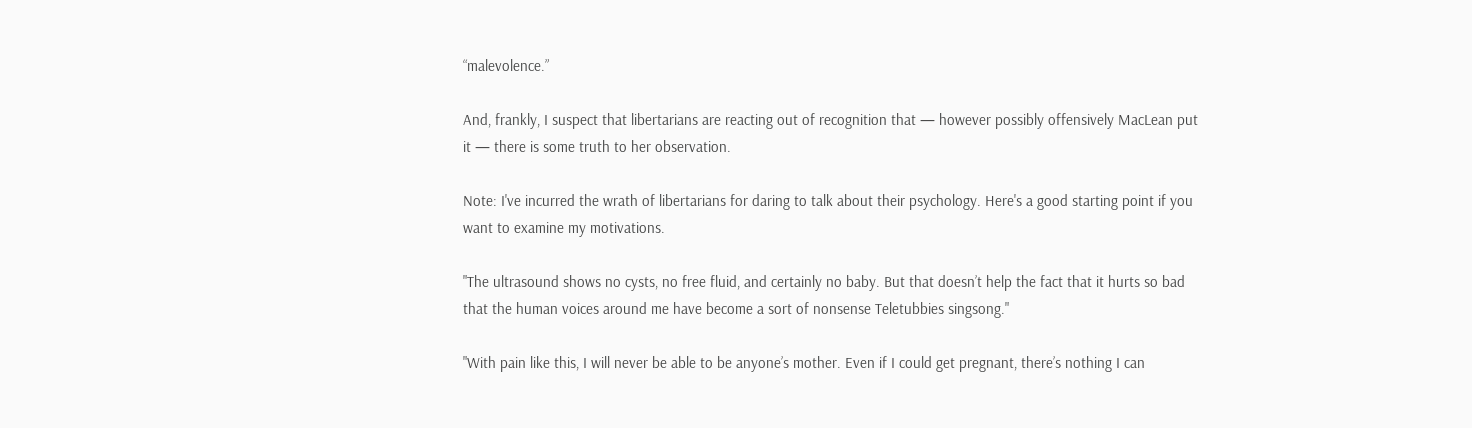“malevolence.”

And, frankly, I suspect that libertarians are reacting out of recognition that — however possibly offensively MacLean put it — there is some truth to her observation.

Note: I've incurred the wrath of libertarians for daring to talk about their psychology. Here's a good starting point if you want to examine my motivations.

"The ultrasound shows no cysts, no free fluid, and certainly no baby. But that doesn’t help the fact that it hurts so bad that the human voices around me have become a sort of nonsense Teletubbies singsong."

"With pain like this, I will never be able to be anyone’s mother. Even if I could get pregnant, there’s nothing I can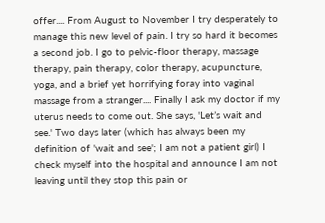offer.... From August to November I try desperately to manage this new level of pain. I try so hard it becomes a second job. I go to pelvic-floor therapy, massage therapy, pain therapy, color therapy, acupuncture, yoga, and a brief yet horrifying foray into vaginal massage from a stranger.... Finally I ask my doctor if my uterus needs to come out. She says, 'Let’s wait and see.' Two days later (which has always been my definition of 'wait and see'; I am not a patient girl) I check myself into the hospital and announce I am not leaving until they stop this pain or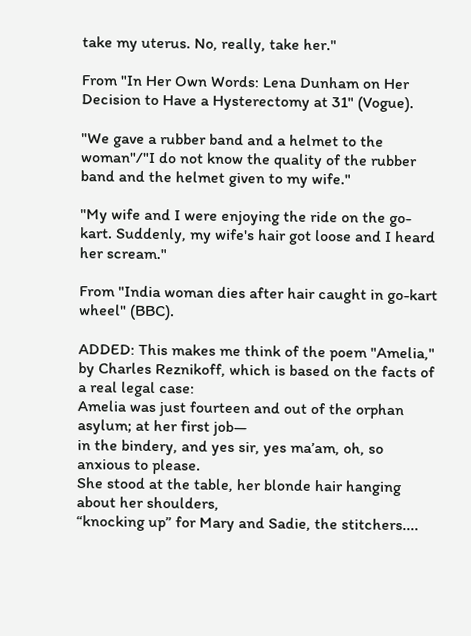take my uterus. No, really, take her."

From "In Her Own Words: Lena Dunham on Her Decision to Have a Hysterectomy at 31" (Vogue).

"We gave a rubber band and a helmet to the woman"/"I do not know the quality of the rubber band and the helmet given to my wife."

"My wife and I were enjoying the ride on the go-kart. Suddenly, my wife's hair got loose and I heard her scream."

From "India woman dies after hair caught in go-kart wheel" (BBC).

ADDED: This makes me think of the poem "Amelia," by Charles Reznikoff, which is based on the facts of a real legal case:
Amelia was just fourteen and out of the orphan asylum; at her first job—
in the bindery, and yes sir, yes ma’am, oh, so anxious to please.
She stood at the table, her blonde hair hanging about her shoulders,
“knocking up” for Mary and Sadie, the stitchers....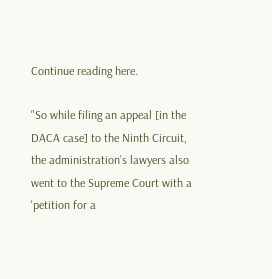Continue reading here.

"So while filing an appeal [in the DACA case] to the Ninth Circuit, the administration’s lawyers also went to the Supreme Court with a 'petition for a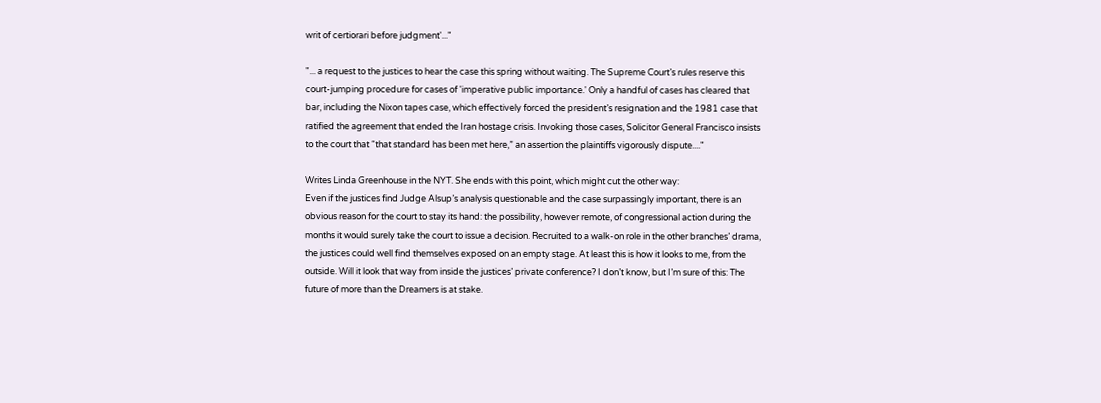writ of certiorari before judgment'..."

"... a request to the justices to hear the case this spring without waiting. The Supreme Court’s rules reserve this court-jumping procedure for cases of 'imperative public importance.' Only a handful of cases has cleared that bar, including the Nixon tapes case, which effectively forced the president’s resignation and the 1981 case that ratified the agreement that ended the Iran hostage crisis. Invoking those cases, Solicitor General Francisco insists to the court that “that standard has been met here,” an assertion the plaintiffs vigorously dispute...."

Writes Linda Greenhouse in the NYT. She ends with this point, which might cut the other way:
Even if the justices find Judge Alsup’s analysis questionable and the case surpassingly important, there is an obvious reason for the court to stay its hand: the possibility, however remote, of congressional action during the months it would surely take the court to issue a decision. Recruited to a walk-on role in the other branches’ drama, the justices could well find themselves exposed on an empty stage. At least this is how it looks to me, from the outside. Will it look that way from inside the justices’ private conference? I don’t know, but I’m sure of this: The future of more than the Dreamers is at stake.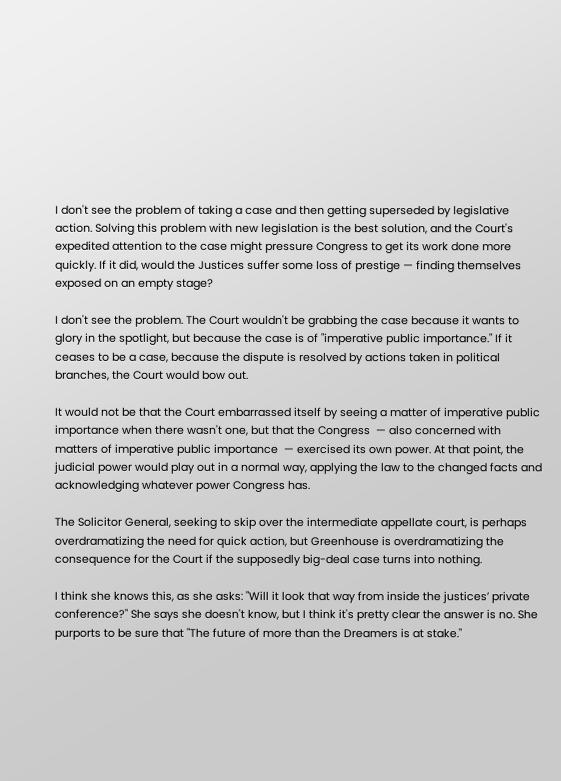I don't see the problem of taking a case and then getting superseded by legislative action. Solving this problem with new legislation is the best solution, and the Court's expedited attention to the case might pressure Congress to get its work done more quickly. If it did, would the Justices suffer some loss of prestige — finding themselves exposed on an empty stage?

I don't see the problem. The Court wouldn't be grabbing the case because it wants to glory in the spotlight, but because the case is of "imperative public importance." If it ceases to be a case, because the dispute is resolved by actions taken in political branches, the Court would bow out.

It would not be that the Court embarrassed itself by seeing a matter of imperative public importance when there wasn't one, but that the Congress  — also concerned with matters of imperative public importance  — exercised its own power. At that point, the judicial power would play out in a normal way, applying the law to the changed facts and acknowledging whatever power Congress has.

The Solicitor General, seeking to skip over the intermediate appellate court, is perhaps overdramatizing the need for quick action, but Greenhouse is overdramatizing the consequence for the Court if the supposedly big-deal case turns into nothing.

I think she knows this, as she asks: "Will it look that way from inside the justices’ private conference?" She says she doesn't know, but I think it's pretty clear the answer is no. She purports to be sure that "The future of more than the Dreamers is at stake."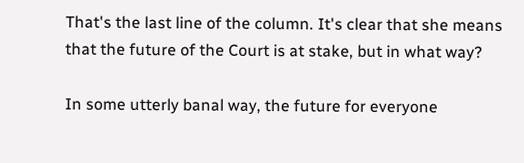That's the last line of the column. It's clear that she means that the future of the Court is at stake, but in what way?

In some utterly banal way, the future for everyone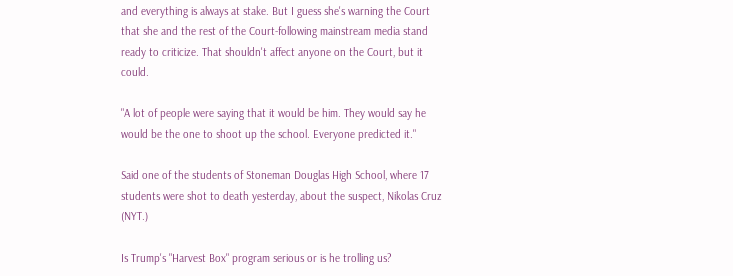and everything is always at stake. But I guess she's warning the Court that she and the rest of the Court-following mainstream media stand ready to criticize. That shouldn't affect anyone on the Court, but it could.

"A lot of people were saying that it would be him. They would say he would be the one to shoot up the school. Everyone predicted it."

Said one of the students of Stoneman Douglas High School, where 17 students were shot to death yesterday, about the suspect, Nikolas Cruz (NYT.)

Is Trump's "Harvest Box" program serious or is he trolling us?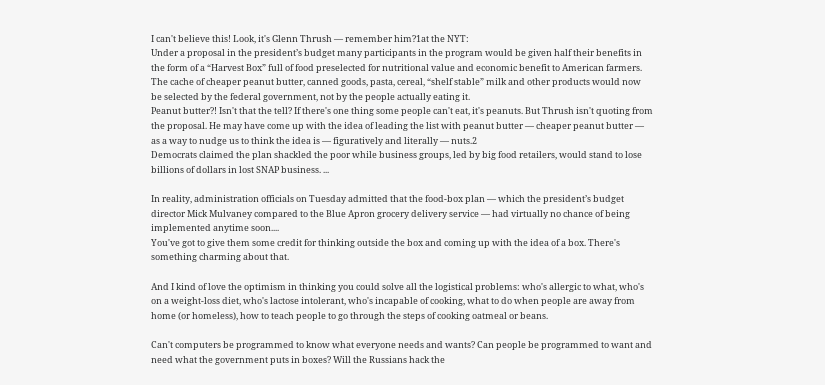I can't believe this! Look, it's Glenn Thrush — remember him?1at the NYT:
Under a proposal in the president’s budget many participants in the program would be given half their benefits in the form of a “Harvest Box” full of food preselected for nutritional value and economic benefit to American farmers. The cache of cheaper peanut butter, canned goods, pasta, cereal, “shelf stable” milk and other products would now be selected by the federal government, not by the people actually eating it.
Peanut butter?! Isn't that the tell? If there's one thing some people can't eat, it's peanuts. But Thrush isn't quoting from the proposal. He may have come up with the idea of leading the list with peanut butter — cheaper peanut butter — as a way to nudge us to think the idea is — figuratively and literally — nuts.2
Democrats claimed the plan shackled the poor while business groups, led by big food retailers, would stand to lose billions of dollars in lost SNAP business. ...

In reality, administration officials on Tuesday admitted that the food-box plan — which the president’s budget director Mick Mulvaney compared to the Blue Apron grocery delivery service — had virtually no chance of being implemented anytime soon....
You've got to give them some credit for thinking outside the box and coming up with the idea of a box. There's something charming about that.

And I kind of love the optimism in thinking you could solve all the logistical problems: who's allergic to what, who's on a weight-loss diet, who's lactose intolerant, who's incapable of cooking, what to do when people are away from home (or homeless), how to teach people to go through the steps of cooking oatmeal or beans.

Can't computers be programmed to know what everyone needs and wants? Can people be programmed to want and need what the government puts in boxes? Will the Russians hack the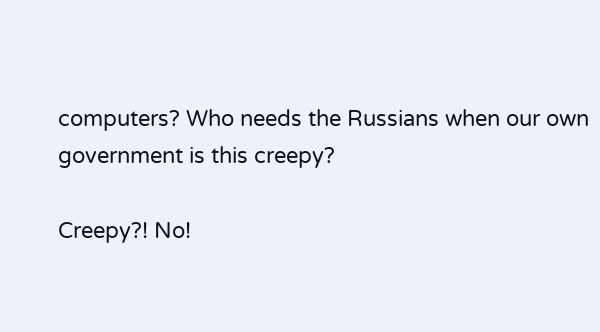computers? Who needs the Russians when our own government is this creepy?

Creepy?! No!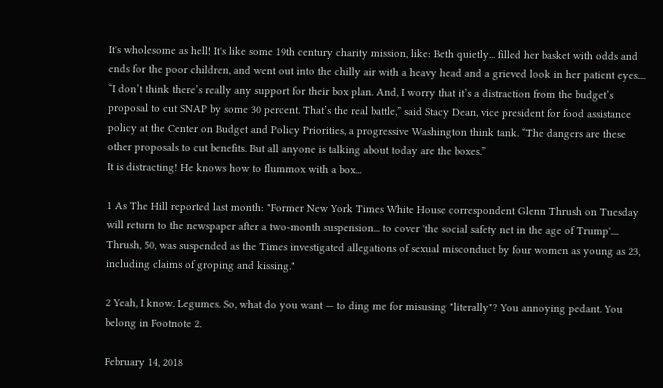It's wholesome as hell! It's like some 19th century charity mission, like: Beth quietly... filled her basket with odds and ends for the poor children, and went out into the chilly air with a heavy head and a grieved look in her patient eyes....
“I don’t think there’s really any support for their box plan. And, I worry that it’s a distraction from the budget’s proposal to cut SNAP by some 30 percent. That’s the real battle,” said Stacy Dean, vice president for food assistance policy at the Center on Budget and Policy Priorities, a progressive Washington think tank. “The dangers are these other proposals to cut benefits. But all anyone is talking about today are the boxes.”
It is distracting! He knows how to flummox with a box...

1 As The Hill reported last month: "Former New York Times White House correspondent Glenn Thrush on Tuesday will return to the newspaper after a two-month suspension... to cover 'the social safety net in the age of Trump'.... Thrush, 50, was suspended as the Times investigated allegations of sexual misconduct by four women as young as 23, including claims of groping and kissing."

2 Yeah, I know. Legumes. So, what do you want — to ding me for misusing "literally"? You annoying pedant. You belong in Footnote 2.

February 14, 2018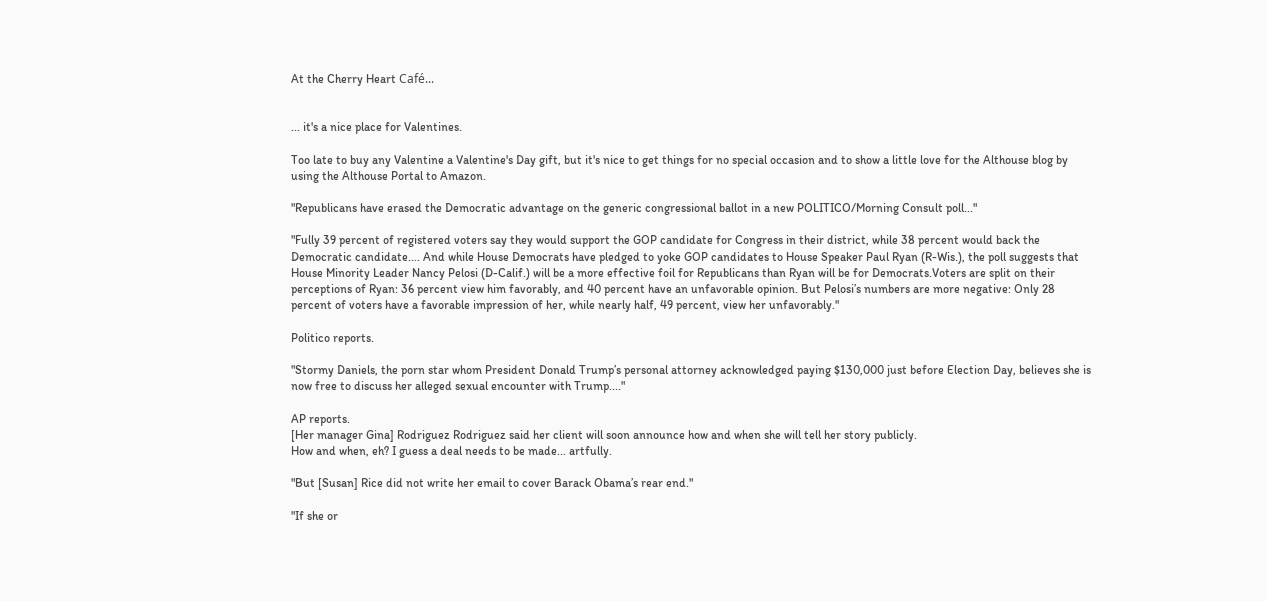At the Cherry Heart Café...


... it's a nice place for Valentines.

Too late to buy any Valentine a Valentine's Day gift, but it's nice to get things for no special occasion and to show a little love for the Althouse blog by using the Althouse Portal to Amazon.

"Republicans have erased the Democratic advantage on the generic congressional ballot in a new POLITICO/Morning Consult poll..."

"Fully 39 percent of registered voters say they would support the GOP candidate for Congress in their district, while 38 percent would back the Democratic candidate.... And while House Democrats have pledged to yoke GOP candidates to House Speaker Paul Ryan (R-Wis.), the poll suggests that House Minority Leader Nancy Pelosi (D-Calif.) will be a more effective foil for Republicans than Ryan will be for Democrats.Voters are split on their perceptions of Ryan: 36 percent view him favorably, and 40 percent have an unfavorable opinion. But Pelosi’s numbers are more negative: Only 28 percent of voters have a favorable impression of her, while nearly half, 49 percent, view her unfavorably."

Politico reports.

"Stormy Daniels, the porn star whom President Donald Trump’s personal attorney acknowledged paying $130,000 just before Election Day, believes she is now free to discuss her alleged sexual encounter with Trump...."

AP reports.
[Her manager Gina] Rodriguez Rodriguez said her client will soon announce how and when she will tell her story publicly.
How and when, eh? I guess a deal needs to be made... artfully.

"But [Susan] Rice did not write her email to cover Barack Obama’s rear end."

"If she or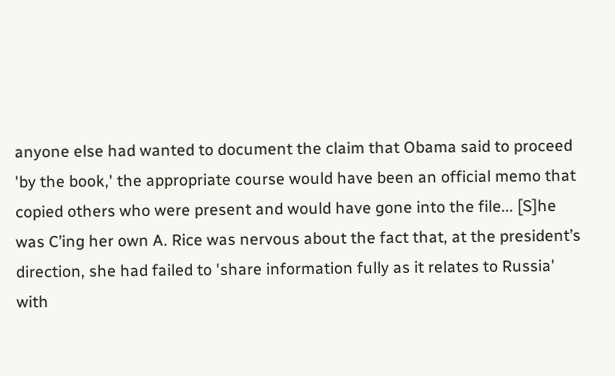anyone else had wanted to document the claim that Obama said to proceed 'by the book,' the appropriate course would have been an official memo that copied others who were present and would have gone into the file... [S]he was C’ing her own A. Rice was nervous about the fact that, at the president’s direction, she had failed to 'share information fully as it relates to Russia' with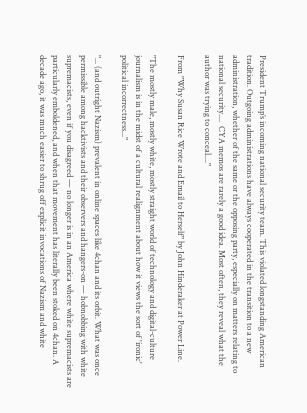President Trump’s incoming national security team. This violated longstanding American tradition. Outgoing administrations have always cooperated in the transition to a new administration, whether of the same or the opposing party, especially on matters relating to national security....  CYA memos are rarely a good idea. Most often, they reveal what the author was trying to conceal...."

From "Why Susan Rice Wrote and Email to Herself" by John Hinderaker at Power Line.

"The mostly male, mostly white, mostly straight world of technology and digital-culture journalism is in the midst of a cultural realignment about how it views the sort of 'ironic' political incorrectness..."

"... (and outright Nazism) prevalent in online spaces like 4chan and its orbit. What was once permissible among hacktivists and their observers and hangers-on — hobnobbing with white supremacists, even if you disagreed — no longer is in an America where white supremacists are particularly emboldened, and when that movement has literally been stoked on 4chan. A decade ago, it was much easier to shrug off explicit invocations of Nazism and white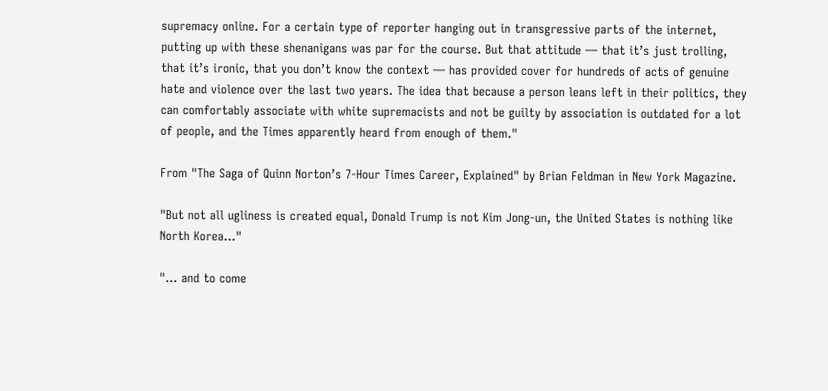supremacy online. For a certain type of reporter hanging out in transgressive parts of the internet, putting up with these shenanigans was par for the course. But that attitude — that it’s just trolling, that it’s ironic, that you don’t know the context — has provided cover for hundreds of acts of genuine hate and violence over the last two years. The idea that because a person leans left in their politics, they can comfortably associate with white supremacists and not be guilty by association is outdated for a lot of people, and the Times apparently heard from enough of them."

From "The Saga of Quinn Norton’s 7-Hour Times Career, Explained" by Brian Feldman in New York Magazine.

"But not all ugliness is created equal, Donald Trump is not Kim Jong-un, the United States is nothing like North Korea..."

"... and to come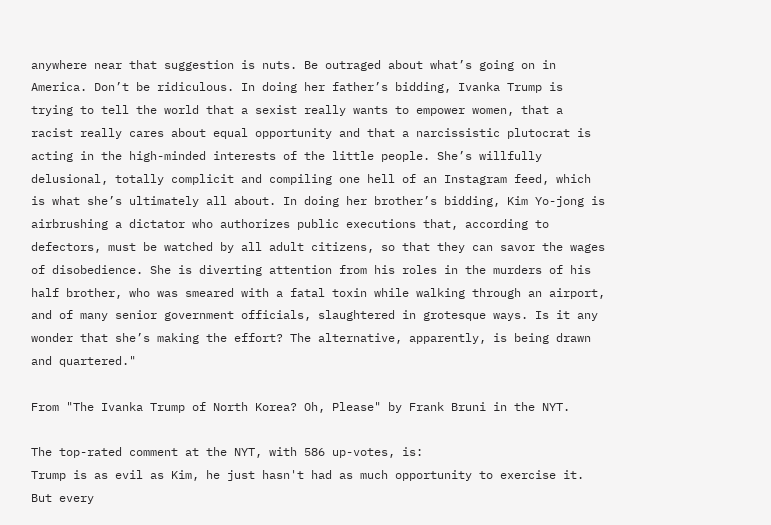anywhere near that suggestion is nuts. Be outraged about what’s going on in America. Don’t be ridiculous. In doing her father’s bidding, Ivanka Trump is trying to tell the world that a sexist really wants to empower women, that a racist really cares about equal opportunity and that a narcissistic plutocrat is acting in the high-minded interests of the little people. She’s willfully delusional, totally complicit and compiling one hell of an Instagram feed, which is what she’s ultimately all about. In doing her brother’s bidding, Kim Yo-jong is airbrushing a dictator who authorizes public executions that, according to defectors, must be watched by all adult citizens, so that they can savor the wages of disobedience. She is diverting attention from his roles in the murders of his half brother, who was smeared with a fatal toxin while walking through an airport, and of many senior government officials, slaughtered in grotesque ways. Is it any wonder that she’s making the effort? The alternative, apparently, is being drawn and quartered."

From "The Ivanka Trump of North Korea? Oh, Please" by Frank Bruni in the NYT.

The top-rated comment at the NYT, with 586 up-votes, is:
Trump is as evil as Kim, he just hasn't had as much opportunity to exercise it. But every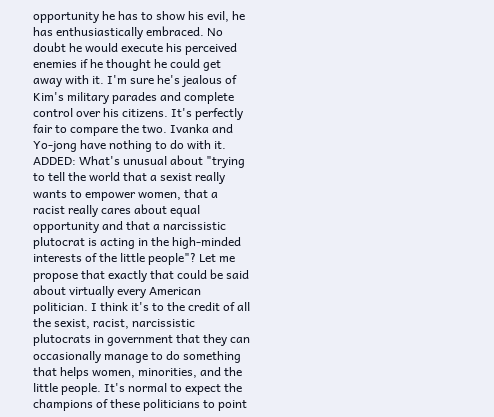opportunity he has to show his evil, he has enthusiastically embraced. No doubt he would execute his perceived enemies if he thought he could get away with it. I'm sure he's jealous of Kim's military parades and complete control over his citizens. It's perfectly fair to compare the two. Ivanka and Yo-jong have nothing to do with it.
ADDED: What's unusual about "trying to tell the world that a sexist really wants to empower women, that a racist really cares about equal opportunity and that a narcissistic plutocrat is acting in the high-minded interests of the little people"? Let me propose that exactly that could be said about virtually every American politician. I think it's to the credit of all the sexist, racist, narcissistic plutocrats in government that they can occasionally manage to do something that helps women, minorities, and the little people. It's normal to expect the champions of these politicians to point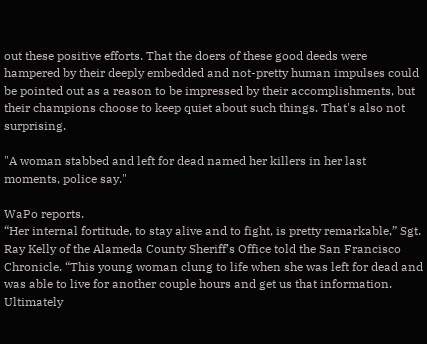out these positive efforts. That the doers of these good deeds were hampered by their deeply embedded and not-pretty human impulses could be pointed out as a reason to be impressed by their accomplishments, but their champions choose to keep quiet about such things. That's also not surprising.

"A woman stabbed and left for dead named her killers in her last moments, police say."

WaPo reports.
“Her internal fortitude, to stay alive and to fight, is pretty remarkable,” Sgt. Ray Kelly of the Alameda County Sheriff’s Office told the San Francisco Chronicle. “This young woman clung to life when she was left for dead and was able to live for another couple hours and get us that information. Ultimately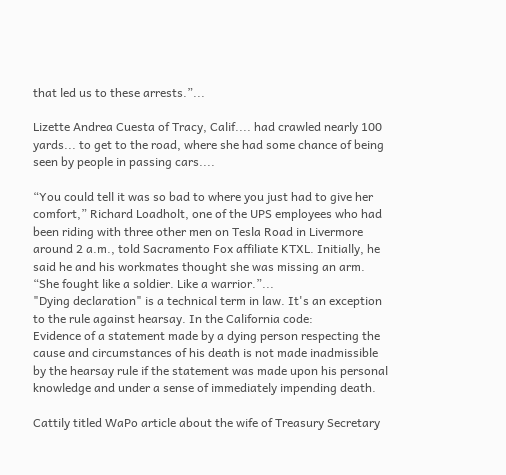that led us to these arrests.”...

Lizette Andrea Cuesta of Tracy, Calif.... had crawled nearly 100 yards... to get to the road, where she had some chance of being seen by people in passing cars....

“You could tell it was so bad to where you just had to give her comfort,” Richard Loadholt, one of the UPS employees who had been riding with three other men on Tesla Road in Livermore around 2 a.m., told Sacramento Fox affiliate KTXL. Initially, he said he and his workmates thought she was missing an arm. “She fought like a soldier. Like a warrior.”...
"Dying declaration" is a technical term in law. It's an exception to the rule against hearsay. In the California code:
Evidence of a statement made by a dying person respecting the cause and circumstances of his death is not made inadmissible by the hearsay rule if the statement was made upon his personal knowledge and under a sense of immediately impending death.

Cattily titled WaPo article about the wife of Treasury Secretary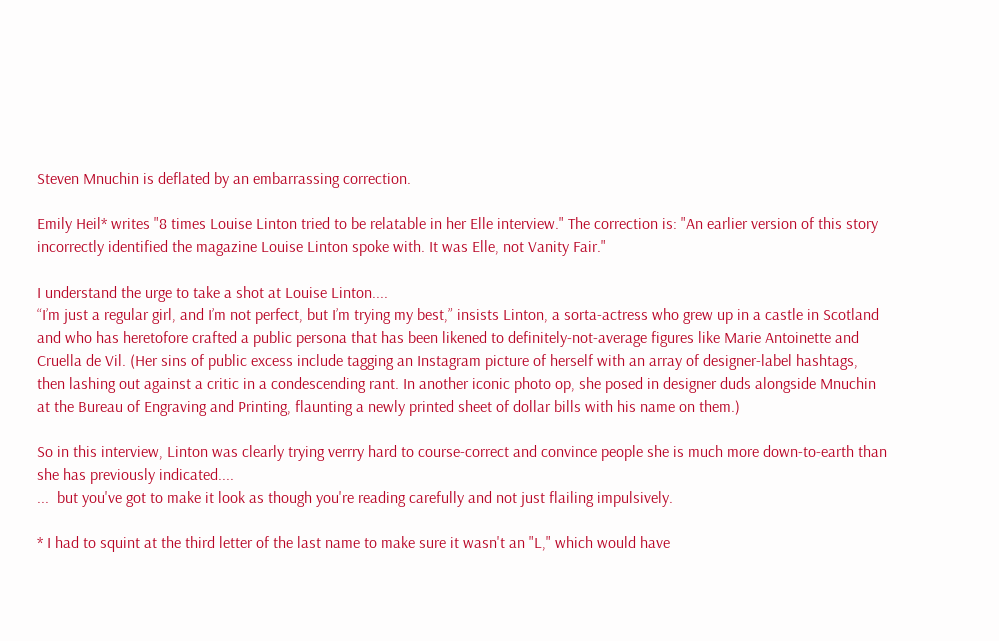Steven Mnuchin is deflated by an embarrassing correction.

Emily Heil* writes "8 times Louise Linton tried to be relatable in her Elle interview." The correction is: "An earlier version of this story incorrectly identified the magazine Louise Linton spoke with. It was Elle, not Vanity Fair."

I understand the urge to take a shot at Louise Linton....
“I’m just a regular girl, and I’m not perfect, but I’m trying my best,” insists Linton, a sorta-actress who grew up in a castle in Scotland and who has heretofore crafted a public persona that has been likened to definitely-not-average figures like Marie Antoinette and Cruella de Vil. (Her sins of public excess include tagging an Instagram picture of herself with an array of designer-label hashtags, then lashing out against a critic in a condescending rant. In another iconic photo op, she posed in designer duds alongside Mnuchin at the Bureau of Engraving and Printing, flaunting a newly printed sheet of dollar bills with his name on them.)

So in this interview, Linton was clearly trying verrry hard to course-correct and convince people she is much more down-to-earth than she has previously indicated....
...  but you've got to make it look as though you're reading carefully and not just flailing impulsively.

* I had to squint at the third letter of the last name to make sure it wasn't an "L," which would have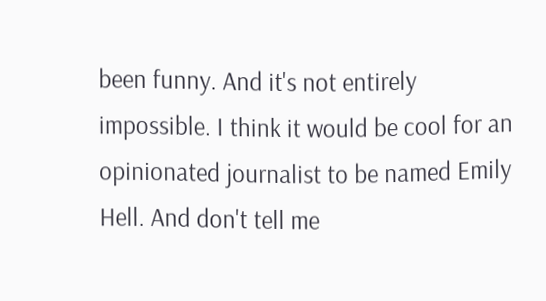been funny. And it's not entirely impossible. I think it would be cool for an opinionated journalist to be named Emily Hell. And don't tell me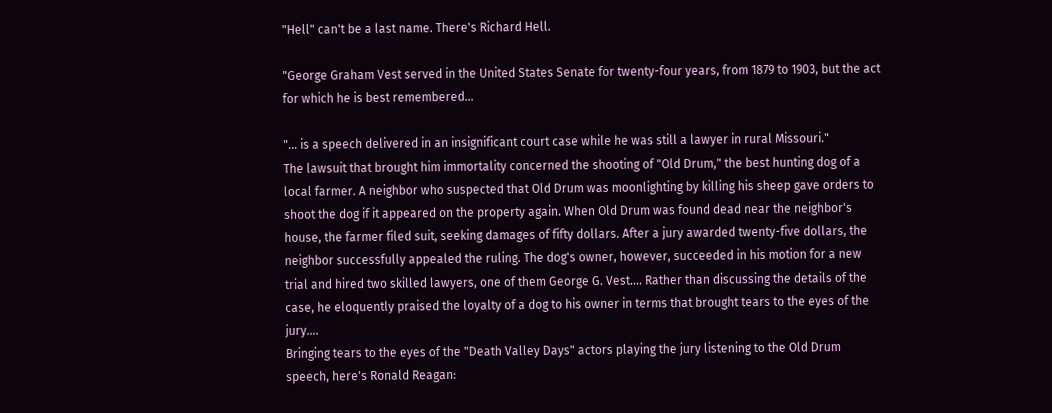"Hell" can't be a last name. There's Richard Hell.

"George Graham Vest served in the United States Senate for twenty-four years, from 1879 to 1903, but the act for which he is best remembered...

"... is a speech delivered in an insignificant court case while he was still a lawyer in rural Missouri."
The lawsuit that brought him immortality concerned the shooting of "Old Drum," the best hunting dog of a local farmer. A neighbor who suspected that Old Drum was moonlighting by killing his sheep gave orders to shoot the dog if it appeared on the property again. When Old Drum was found dead near the neighbor's house, the farmer filed suit, seeking damages of fifty dollars. After a jury awarded twenty-five dollars, the neighbor successfully appealed the ruling. The dog's owner, however, succeeded in his motion for a new trial and hired two skilled lawyers, one of them George G. Vest.... Rather than discussing the details of the case, he eloquently praised the loyalty of a dog to his owner in terms that brought tears to the eyes of the jury....
Bringing tears to the eyes of the "Death Valley Days" actors playing the jury listening to the Old Drum speech, here's Ronald Reagan: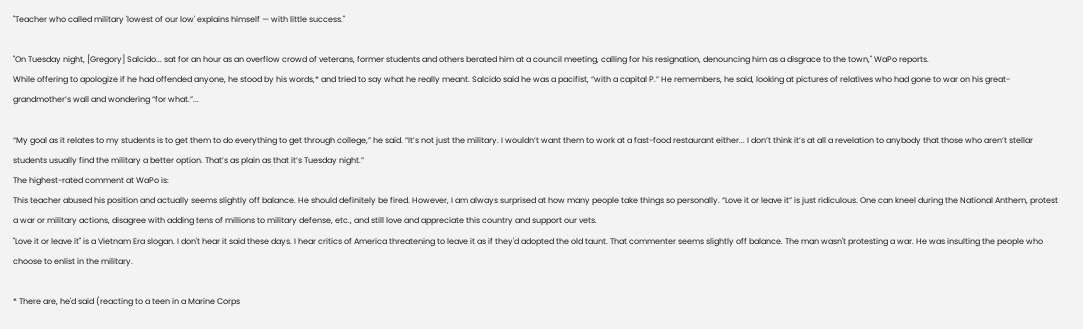"Teacher who called military 'lowest of our low' explains himself — with little success."

"On Tuesday night, [Gregory] Salcido... sat for an hour as an overflow crowd of veterans, former students and others berated him at a council meeting, calling for his resignation, denouncing him as a disgrace to the town," WaPo reports.
While offering to apologize if he had offended anyone, he stood by his words,* and tried to say what he really meant. Salcido said he was a pacifist, “with a capital P.” He remembers, he said, looking at pictures of relatives who had gone to war on his great-grandmother’s wall and wondering “for what.”...

“My goal as it relates to my students is to get them to do everything to get through college,” he said. “It’s not just the military. I wouldn’t want them to work at a fast-food restaurant either... I don’t think it’s at all a revelation to anybody that those who aren’t stellar students usually find the military a better option. That’s as plain as that it’s Tuesday night.”
The highest-rated comment at WaPo is:
This teacher abused his position and actually seems slightly off balance. He should definitely be fired. However, I am always surprised at how many people take things so personally. “Love it or leave it” is just ridiculous. One can kneel during the National Anthem, protest a war or military actions, disagree with adding tens of millions to military defense, etc., and still love and appreciate this country and support our vets.
"Love it or leave it" is a Vietnam Era slogan. I don't hear it said these days. I hear critics of America threatening to leave it as if they'd adopted the old taunt. That commenter seems slightly off balance. The man wasn't protesting a war. He was insulting the people who choose to enlist in the military.

* There are, he'd said (reacting to a teen in a Marine Corps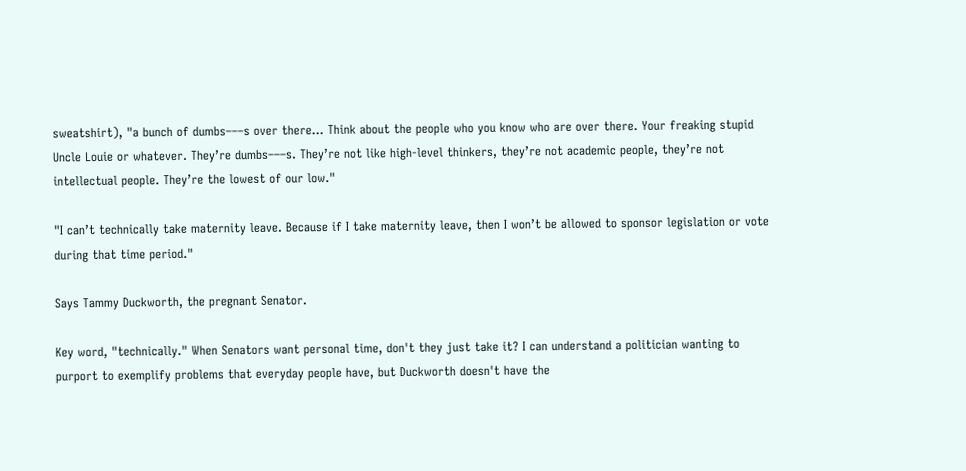sweatshirt), "a bunch of dumbs–––s over there... Think about the people who you know who are over there. Your freaking stupid Uncle Louie or whatever. They’re dumbs–––s. They’re not like high-level thinkers, they’re not academic people, they’re not intellectual people. They’re the lowest of our low."

"I can’t technically take maternity leave. Because if I take maternity leave, then I won’t be allowed to sponsor legislation or vote during that time period."

Says Tammy Duckworth, the pregnant Senator.

Key word, "technically." When Senators want personal time, don't they just take it? I can understand a politician wanting to purport to exemplify problems that everyday people have, but Duckworth doesn't have the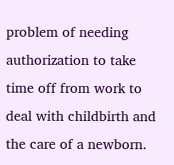problem of needing authorization to take time off from work to deal with childbirth and the care of a newborn.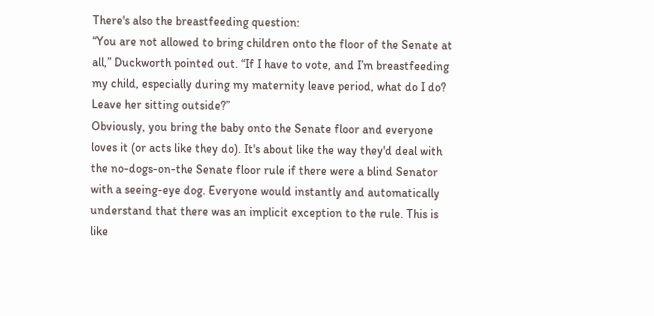There's also the breastfeeding question:
“You are not allowed to bring children onto the floor of the Senate at all,” Duckworth pointed out. “If I have to vote, and I’m breastfeeding my child, especially during my maternity leave period, what do I do? Leave her sitting outside?”
Obviously, you bring the baby onto the Senate floor and everyone loves it (or acts like they do). It's about like the way they'd deal with the no-dogs-on-the Senate floor rule if there were a blind Senator with a seeing-eye dog. Everyone would instantly and automatically understand that there was an implicit exception to the rule. This is like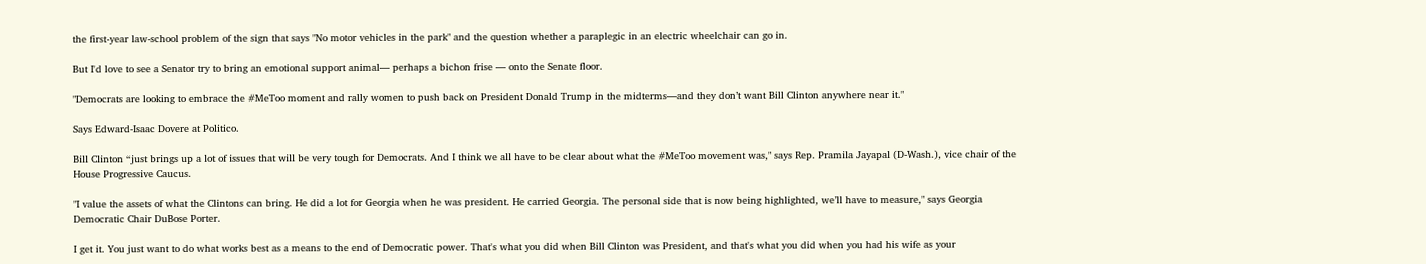the first-year law-school problem of the sign that says "No motor vehicles in the park" and the question whether a paraplegic in an electric wheelchair can go in.

But I'd love to see a Senator try to bring an emotional support animal— perhaps a bichon frise — onto the Senate floor.

"Democrats are looking to embrace the #MeToo moment and rally women to push back on President Donald Trump in the midterms—and they don’t want Bill Clinton anywhere near it."

Says Edward-Isaac Dovere at Politico.

Bill Clinton “just brings up a lot of issues that will be very tough for Democrats. And I think we all have to be clear about what the #MeToo movement was," says Rep. Pramila Jayapal (D-Wash.), vice chair of the House Progressive Caucus.

"I value the assets of what the Clintons can bring. He did a lot for Georgia when he was president. He carried Georgia. The personal side that is now being highlighted, we’ll have to measure," says Georgia Democratic Chair DuBose Porter.

I get it. You just want to do what works best as a means to the end of Democratic power. That's what you did when Bill Clinton was President, and that's what you did when you had his wife as your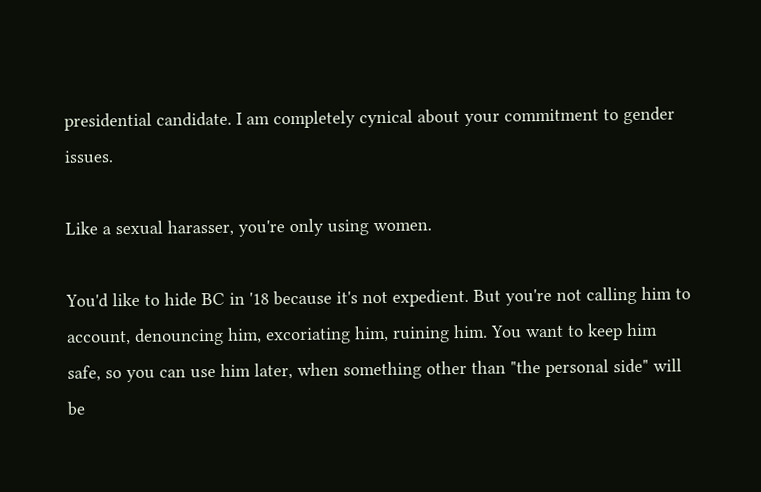presidential candidate. I am completely cynical about your commitment to gender issues.

Like a sexual harasser, you're only using women.

You'd like to hide BC in '18 because it's not expedient. But you're not calling him to account, denouncing him, excoriating him, ruining him. You want to keep him safe, so you can use him later, when something other than "the personal side" will be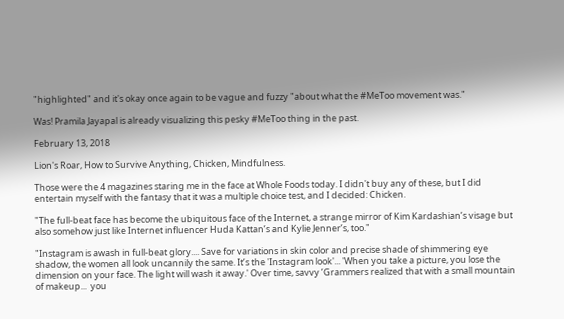"highlighted" and it's okay once again to be vague and fuzzy "about what the #MeToo movement was."

Was! Pramila Jayapal is already visualizing this pesky #MeToo thing in the past.

February 13, 2018

Lion's Roar, How to Survive Anything, Chicken, Mindfulness.

Those were the 4 magazines staring me in the face at Whole Foods today. I didn't buy any of these, but I did entertain myself with the fantasy that it was a multiple choice test, and I decided: Chicken.

"The full-beat face has become the ubiquitous face of the Internet, a strange mirror of Kim Kardashian’s visage but also somehow just like Internet influencer Huda Kattan’s and Kylie Jenner’s, too."

"Instagram is awash in full-beat glory.... Save for variations in skin color and precise shade of shimmering eye shadow, the women all look uncannily the same. It’s the 'Instagram look'... 'When you take a picture, you lose the dimension on your face. The light will wash it away.' Over time, savvy ’Grammers realized that with a small mountain of makeup...  you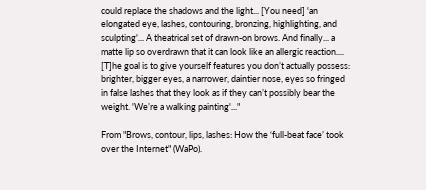could replace the shadows and the light... [You need] 'an elongated eye, lashes, contouring, bronzing, highlighting, and sculpting'... A theatrical set of drawn-on brows. And finally... a matte lip so overdrawn that it can look like an allergic reaction.... [T]he goal is to give yourself features you don’t actually possess: brighter, bigger eyes, a narrower, daintier nose, eyes so fringed in false lashes that they look as if they can’t possibly bear the weight. 'We’re a walking painting'..."

From "Brows, contour, lips, lashes: How the ‘full-beat face’ took over the Internet" (WaPo).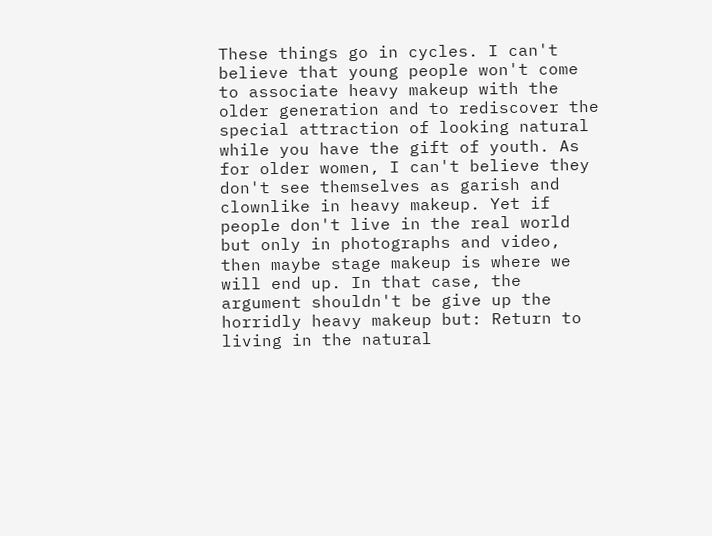These things go in cycles. I can't believe that young people won't come to associate heavy makeup with the older generation and to rediscover the special attraction of looking natural while you have the gift of youth. As for older women, I can't believe they don't see themselves as garish and clownlike in heavy makeup. Yet if people don't live in the real world but only in photographs and video, then maybe stage makeup is where we will end up. In that case, the argument shouldn't be give up the horridly heavy makeup but: Return to living in the natural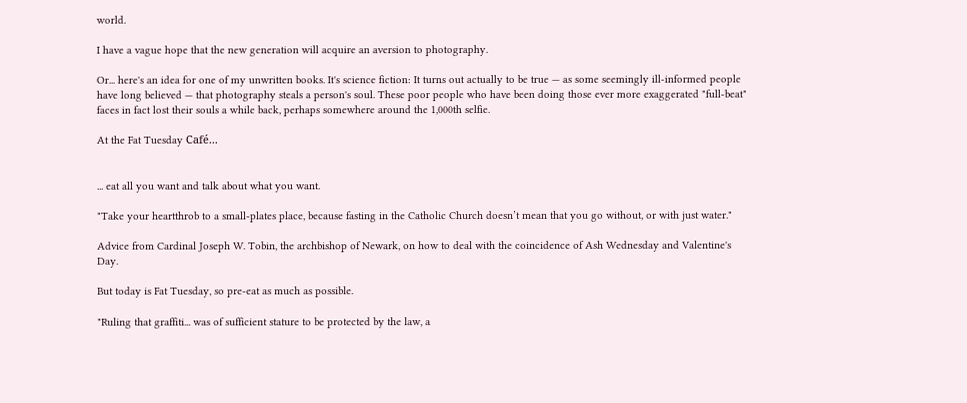world.

I have a vague hope that the new generation will acquire an aversion to photography.

Or... here's an idea for one of my unwritten books. It's science fiction: It turns out actually to be true — as some seemingly ill-informed people have long believed — that photography steals a person's soul. These poor people who have been doing those ever more exaggerated "full-beat" faces in fact lost their souls a while back, perhaps somewhere around the 1,000th selfie.

At the Fat Tuesday Café...


... eat all you want and talk about what you want.

"Take your heartthrob to a small-plates place, because fasting in the Catholic Church doesn’t mean that you go without, or with just water."

Advice from Cardinal Joseph W. Tobin, the archbishop of Newark, on how to deal with the coincidence of Ash Wednesday and Valentine's Day.

But today is Fat Tuesday, so pre-eat as much as possible.

"Ruling that graffiti... was of sufficient stature to be protected by the law, a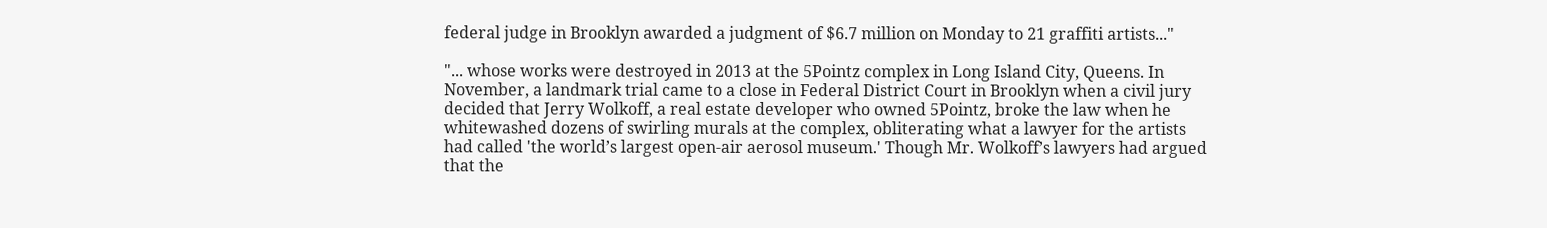federal judge in Brooklyn awarded a judgment of $6.7 million on Monday to 21 graffiti artists..."

"... whose works were destroyed in 2013 at the 5Pointz complex in Long Island City, Queens. In November, a landmark trial came to a close in Federal District Court in Brooklyn when a civil jury decided that Jerry Wolkoff, a real estate developer who owned 5Pointz, broke the law when he whitewashed dozens of swirling murals at the complex, obliterating what a lawyer for the artists had called 'the world’s largest open-air aerosol museum.' Though Mr. Wolkoff’s lawyers had argued that the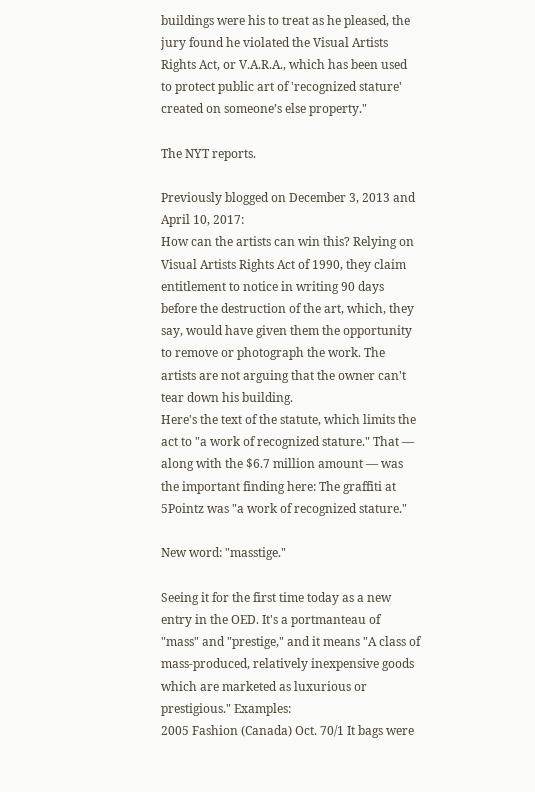buildings were his to treat as he pleased, the jury found he violated the Visual Artists Rights Act, or V.A.R.A., which has been used to protect public art of 'recognized stature' created on someone’s else property."

The NYT reports.

Previously blogged on December 3, 2013 and April 10, 2017:
How can the artists can win this? Relying on Visual Artists Rights Act of 1990, they claim entitlement to notice in writing 90 days before the destruction of the art, which, they say, would have given them the opportunity to remove or photograph the work. The artists are not arguing that the owner can't tear down his building.
Here's the text of the statute, which limits the act to "a work of recognized stature." That — along with the $6.7 million amount — was the important finding here: The graffiti at 5Pointz was "a work of recognized stature."

New word: "masstige."

Seeing it for the first time today as a new entry in the OED. It's a portmanteau of "mass" and "prestige," and it means "A class of mass-produced, relatively inexpensive goods which are marketed as luxurious or prestigious." Examples:
2005 Fashion (Canada) Oct. 70/1 It bags were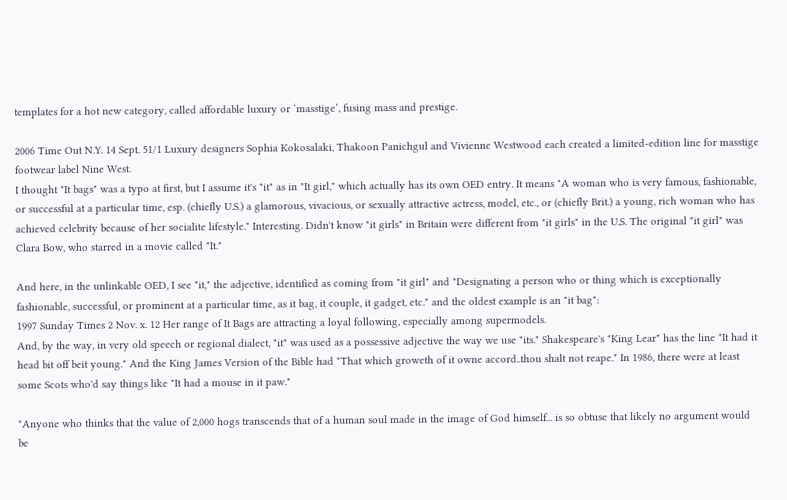templates for a hot new category, called affordable luxury or ‘masstige’, fusing mass and prestige.

2006 Time Out N.Y. 14 Sept. 51/1 Luxury designers Sophia Kokosalaki, Thakoon Panichgul and Vivienne Westwood each created a limited-edition line for masstige footwear label Nine West.
I thought "It bags" was a typo at first, but I assume it's "it" as in "It girl," which actually has its own OED entry. It means "A woman who is very famous, fashionable, or successful at a particular time, esp. (chiefly U.S.) a glamorous, vivacious, or sexually attractive actress, model, etc., or (chiefly Brit.) a young, rich woman who has achieved celebrity because of her socialite lifestyle." Interesting. Didn't know "it girls" in Britain were different from "it girls" in the U.S. The original "it girl" was Clara Bow, who starred in a movie called "It."

And here, in the unlinkable OED, I see "it," the adjective, identified as coming from "it girl" and "Designating a person who or thing which is exceptionally fashionable, successful, or prominent at a particular time, as it bag, it couple, it gadget, etc." and the oldest example is an "it bag":
1997 Sunday Times 2 Nov. x. 12 Her range of It Bags are attracting a loyal following, especially among supermodels.
And, by the way, in very old speech or regional dialect, "it" was used as a possessive adjective the way we use "its." Shakespeare's "King Lear" has the line "It had it head bit off beit young." And the King James Version of the Bible had "That which groweth of it owne accord..thou shalt not reape." In 1986, there were at least some Scots who'd say things like "It had a mouse in it paw."

"Anyone who thinks that the value of 2,000 hogs transcends that of a human soul made in the image of God himself... is so obtuse that likely no argument would be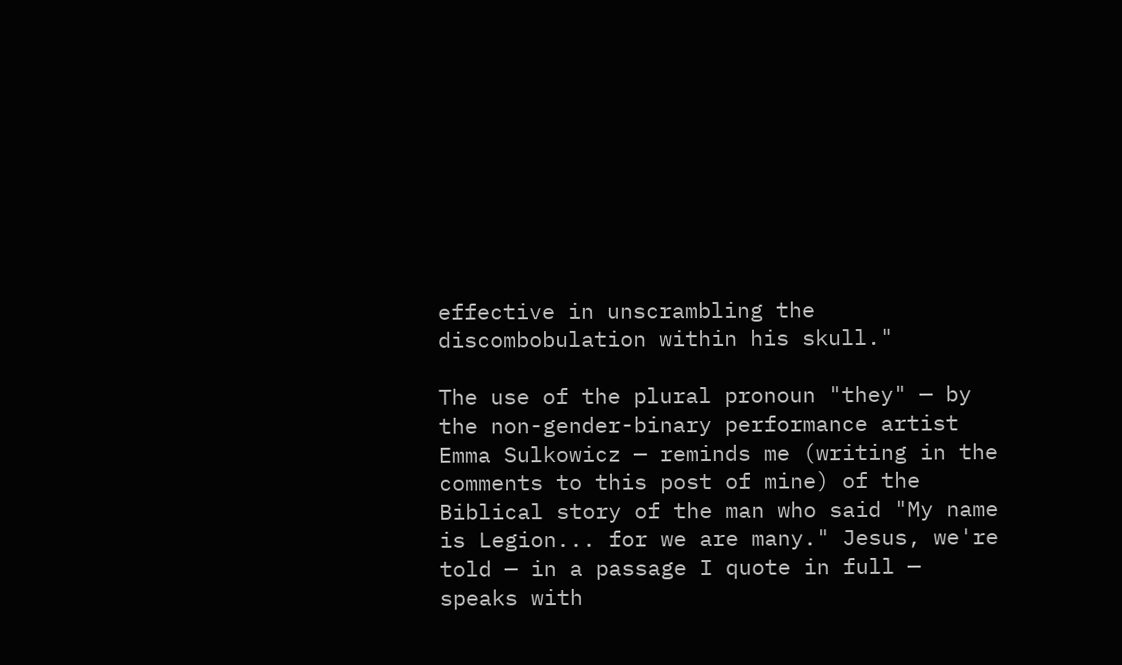effective in unscrambling the discombobulation within his skull."

The use of the plural pronoun "they" — by the non-gender-binary performance artist Emma Sulkowicz — reminds me (writing in the comments to this post of mine) of the Biblical story of the man who said "My name is Legion... for we are many." Jesus, we're told — in a passage I quote in full — speaks with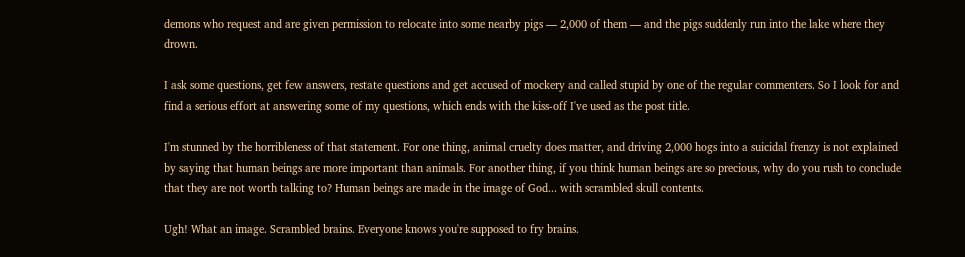demons who request and are given permission to relocate into some nearby pigs — 2,000 of them — and the pigs suddenly run into the lake where they drown.

I ask some questions, get few answers, restate questions and get accused of mockery and called stupid by one of the regular commenters. So I look for and find a serious effort at answering some of my questions, which ends with the kiss-off I've used as the post title.

I'm stunned by the horribleness of that statement. For one thing, animal cruelty does matter, and driving 2,000 hogs into a suicidal frenzy is not explained by saying that human beings are more important than animals. For another thing, if you think human beings are so precious, why do you rush to conclude that they are not worth talking to? Human beings are made in the image of God... with scrambled skull contents.

Ugh! What an image. Scrambled brains. Everyone knows you're supposed to fry brains.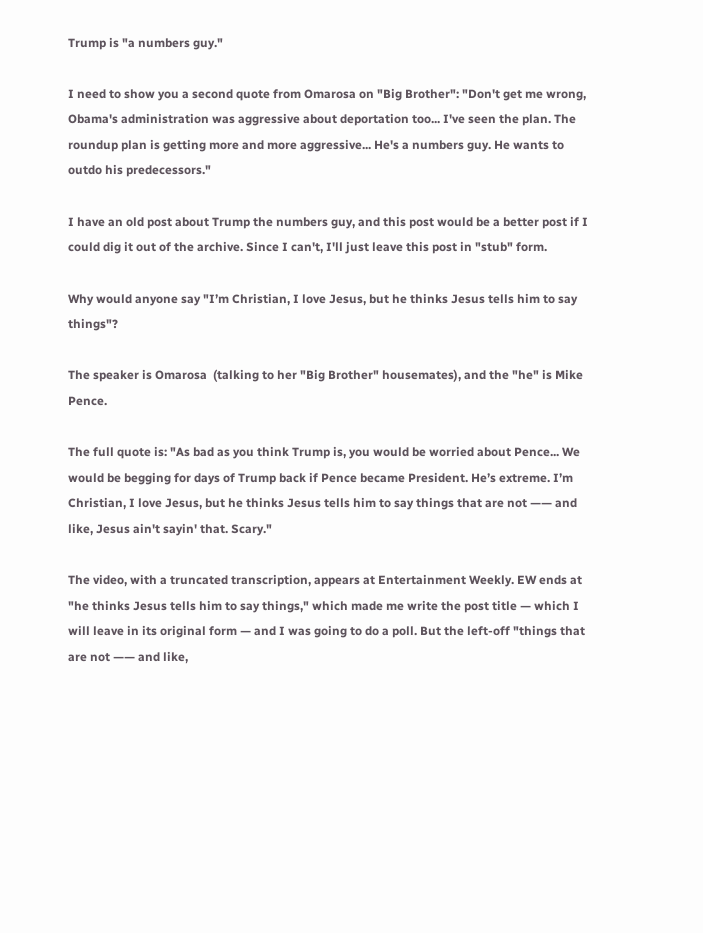Trump is "a numbers guy."

I need to show you a second quote from Omarosa on "Big Brother": "Don't get me wrong, Obama's administration was aggressive about deportation too... I've seen the plan. The roundup plan is getting more and more aggressive... He's a numbers guy. He wants to outdo his predecessors."

I have an old post about Trump the numbers guy, and this post would be a better post if I could dig it out of the archive. Since I can't, I'll just leave this post in "stub" form.

Why would anyone say "I’m Christian, I love Jesus, but he thinks Jesus tells him to say things"?

The speaker is Omarosa  (talking to her "Big Brother" housemates), and the "he" is Mike Pence.

The full quote is: "As bad as you think Trump is, you would be worried about Pence... We would be begging for days of Trump back if Pence became President. He’s extreme. I’m Christian, I love Jesus, but he thinks Jesus tells him to say things that are not —— and like, Jesus ain't sayin' that. Scary."

The video, with a truncated transcription, appears at Entertainment Weekly. EW ends at "he thinks Jesus tells him to say things," which made me write the post title — which I will leave in its original form — and I was going to do a poll. But the left-off "things that are not —— and like,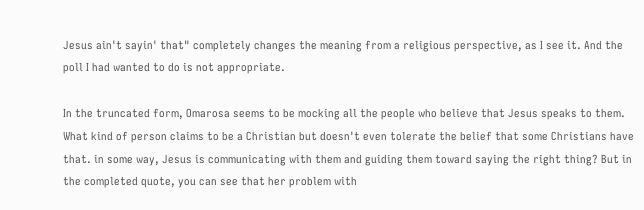Jesus ain't sayin' that" completely changes the meaning from a religious perspective, as I see it. And the poll I had wanted to do is not appropriate.

In the truncated form, Omarosa seems to be mocking all the people who believe that Jesus speaks to them. What kind of person claims to be a Christian but doesn't even tolerate the belief that some Christians have that. in some way, Jesus is communicating with them and guiding them toward saying the right thing? But in the completed quote, you can see that her problem with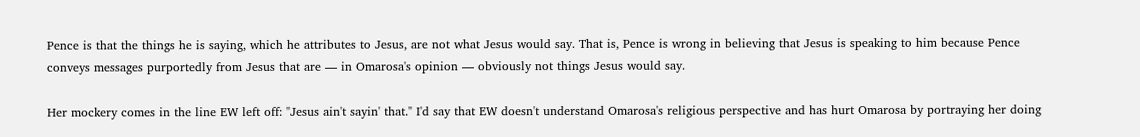Pence is that the things he is saying, which he attributes to Jesus, are not what Jesus would say. That is, Pence is wrong in believing that Jesus is speaking to him because Pence conveys messages purportedly from Jesus that are — in Omarosa's opinion — obviously not things Jesus would say.

Her mockery comes in the line EW left off: "Jesus ain't sayin' that." I'd say that EW doesn't understand Omarosa's religious perspective and has hurt Omarosa by portraying her doing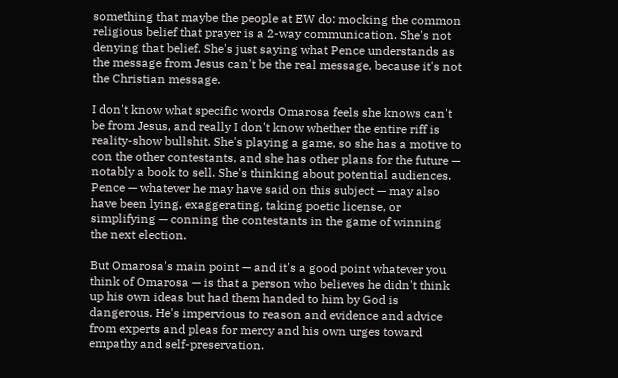something that maybe the people at EW do: mocking the common religious belief that prayer is a 2-way communication. She's not denying that belief. She's just saying what Pence understands as the message from Jesus can't be the real message, because it's not the Christian message.

I don't know what specific words Omarosa feels she knows can't be from Jesus, and really I don't know whether the entire riff is reality-show bullshit. She's playing a game, so she has a motive to con the other contestants, and she has other plans for the future — notably a book to sell. She's thinking about potential audiences. Pence — whatever he may have said on this subject — may also have been lying, exaggerating, taking poetic license, or simplifying — conning the contestants in the game of winning the next election.

But Omarosa's main point — and it's a good point whatever you think of Omarosa — is that a person who believes he didn't think up his own ideas but had them handed to him by God is dangerous. He's impervious to reason and evidence and advice from experts and pleas for mercy and his own urges toward empathy and self-preservation.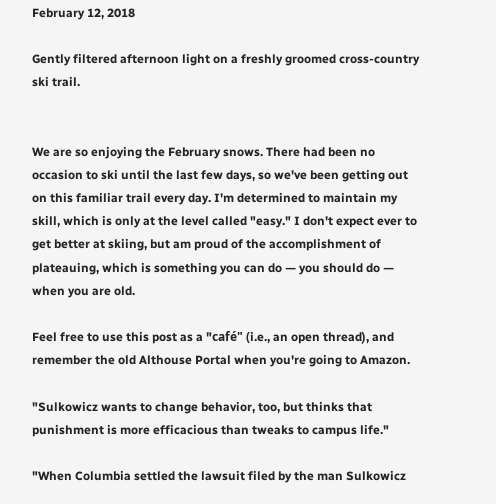February 12, 2018

Gently filtered afternoon light on a freshly groomed cross-country ski trail.


We are so enjoying the February snows. There had been no occasion to ski until the last few days, so we've been getting out on this familiar trail every day. I'm determined to maintain my skill, which is only at the level called "easy." I don't expect ever to get better at skiing, but am proud of the accomplishment of plateauing, which is something you can do — you should do — when you are old.

Feel free to use this post as a "café" (i.e., an open thread), and remember the old Althouse Portal when you're going to Amazon.

"Sulkowicz wants to change behavior, too, but thinks that punishment is more efficacious than tweaks to campus life."

"When Columbia settled the lawsuit filed by the man Sulkowicz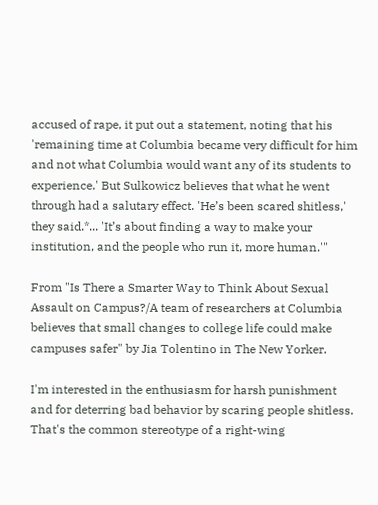accused of rape, it put out a statement, noting that his 'remaining time at Columbia became very difficult for him and not what Columbia would want any of its students to experience.' But Sulkowicz believes that what he went through had a salutary effect. 'He’s been scared shitless,' they said.*... 'It’s about finding a way to make your institution, and the people who run it, more human.'"

From "Is There a Smarter Way to Think About Sexual Assault on Campus?/A team of researchers at Columbia believes that small changes to college life could make campuses safer" by Jia Tolentino in The New Yorker.

I'm interested in the enthusiasm for harsh punishment and for deterring bad behavior by scaring people shitless. That's the common stereotype of a right-wing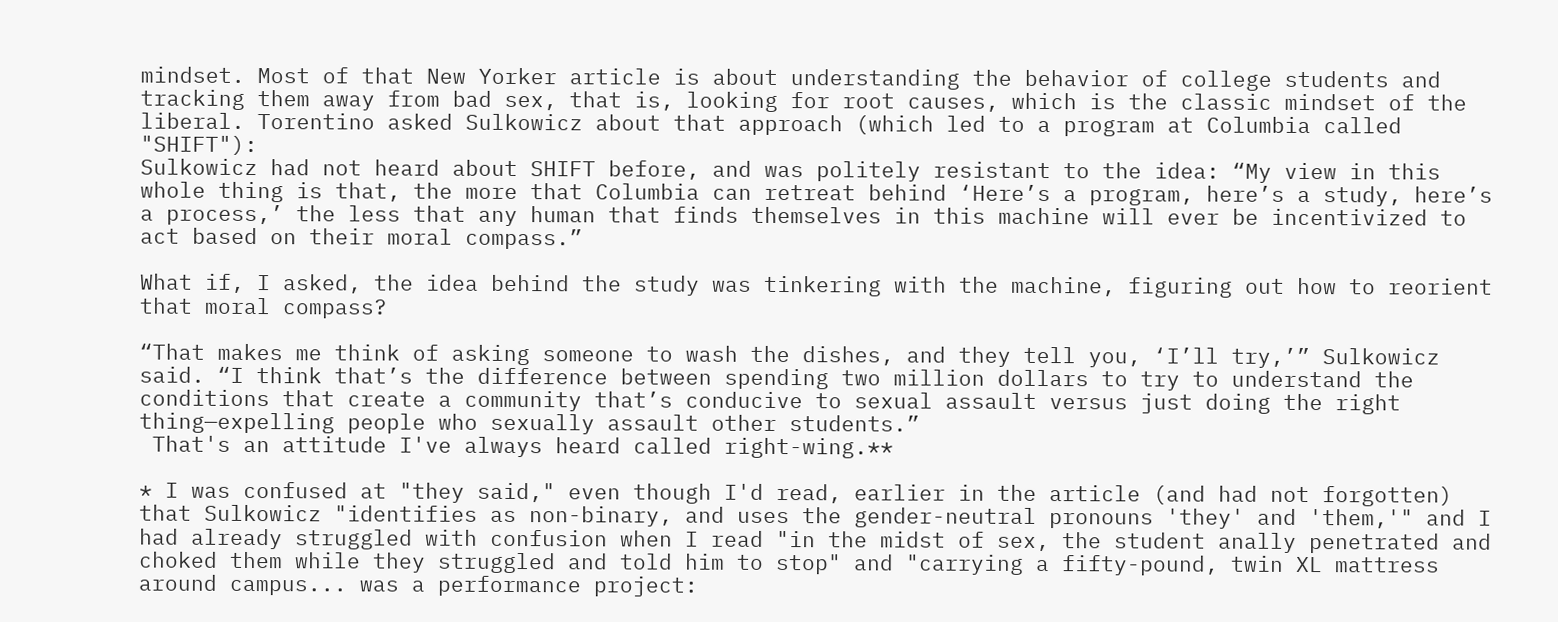mindset. Most of that New Yorker article is about understanding the behavior of college students and tracking them away from bad sex, that is, looking for root causes, which is the classic mindset of the liberal. Torentino asked Sulkowicz about that approach (which led to a program at Columbia called "SHIFT"):
Sulkowicz had not heard about SHIFT before, and was politely resistant to the idea: “My view in this whole thing is that, the more that Columbia can retreat behind ‘Here’s a program, here’s a study, here’s a process,’ the less that any human that finds themselves in this machine will ever be incentivized to act based on their moral compass.”

What if, I asked, the idea behind the study was tinkering with the machine, figuring out how to reorient that moral compass?

“That makes me think of asking someone to wash the dishes, and they tell you, ‘I’ll try,’” Sulkowicz said. “I think that’s the difference between spending two million dollars to try to understand the conditions that create a community that’s conducive to sexual assault versus just doing the right thing—expelling people who sexually assault other students.”
 That's an attitude I've always heard called right-wing.**

* I was confused at "they said," even though I'd read, earlier in the article (and had not forgotten) that Sulkowicz "identifies as non-binary, and uses the gender-neutral pronouns 'they' and 'them,'" and I had already struggled with confusion when I read "in the midst of sex, the student anally penetrated and choked them while they struggled and told him to stop" and "carrying a fifty-pound, twin XL mattress around campus... was a performance project: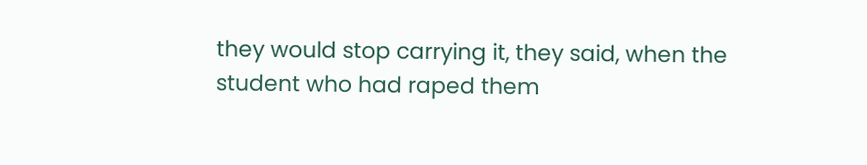they would stop carrying it, they said, when the student who had raped them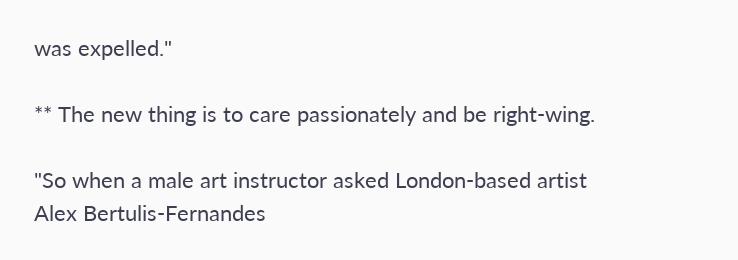was expelled."

** The new thing is to care passionately and be right-wing.

"So when a male art instructor asked London-based artist Alex Bertulis-Fernandes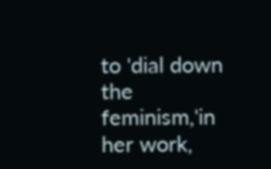to 'dial down the feminism,'in her work,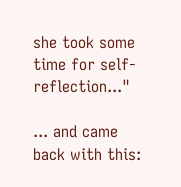she took some time for self-reflection..."

... and came back with this: